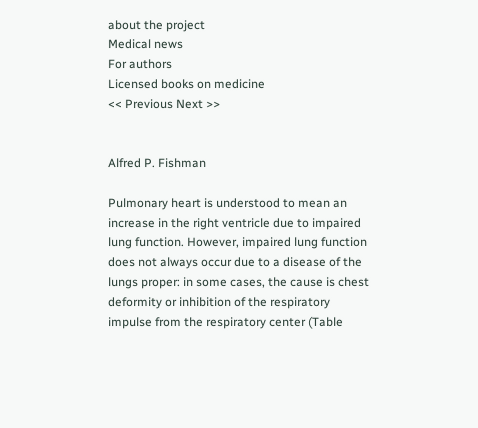about the project
Medical news
For authors
Licensed books on medicine
<< Previous Next >>


Alfred P. Fishman

Pulmonary heart is understood to mean an increase in the right ventricle due to impaired lung function. However, impaired lung function does not always occur due to a disease of the lungs proper: in some cases, the cause is chest deformity or inhibition of the respiratory impulse from the respiratory center (Table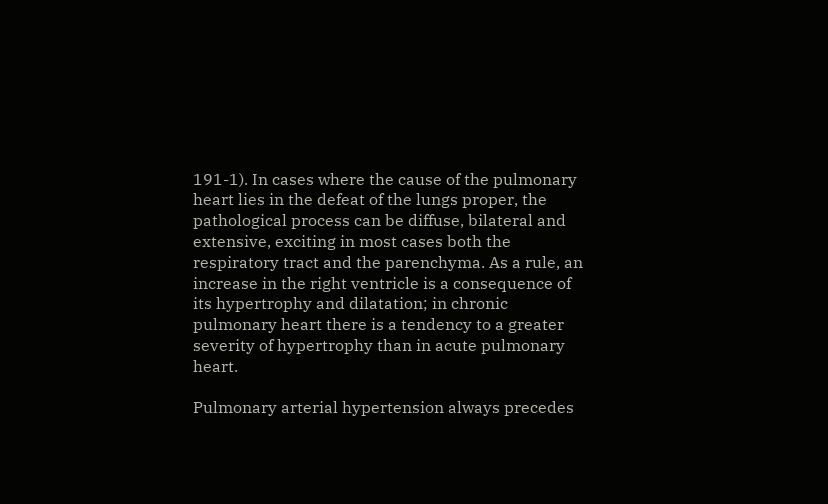191-1). In cases where the cause of the pulmonary heart lies in the defeat of the lungs proper, the pathological process can be diffuse, bilateral and extensive, exciting in most cases both the respiratory tract and the parenchyma. As a rule, an increase in the right ventricle is a consequence of its hypertrophy and dilatation; in chronic pulmonary heart there is a tendency to a greater severity of hypertrophy than in acute pulmonary heart.

Pulmonary arterial hypertension always precedes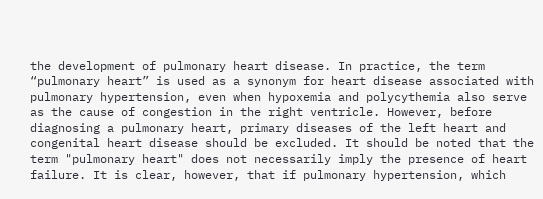the development of pulmonary heart disease. In practice, the term “pulmonary heart” is used as a synonym for heart disease associated with pulmonary hypertension, even when hypoxemia and polycythemia also serve as the cause of congestion in the right ventricle. However, before diagnosing a pulmonary heart, primary diseases of the left heart and congenital heart disease should be excluded. It should be noted that the term "pulmonary heart" does not necessarily imply the presence of heart failure. It is clear, however, that if pulmonary hypertension, which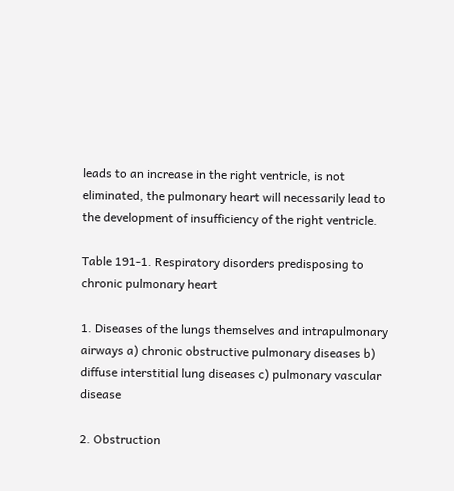leads to an increase in the right ventricle, is not eliminated, the pulmonary heart will necessarily lead to the development of insufficiency of the right ventricle.

Table 191-1. Respiratory disorders predisposing to chronic pulmonary heart

1. Diseases of the lungs themselves and intrapulmonary airways a) chronic obstructive pulmonary diseases b) diffuse interstitial lung diseases c) pulmonary vascular disease

2. Obstruction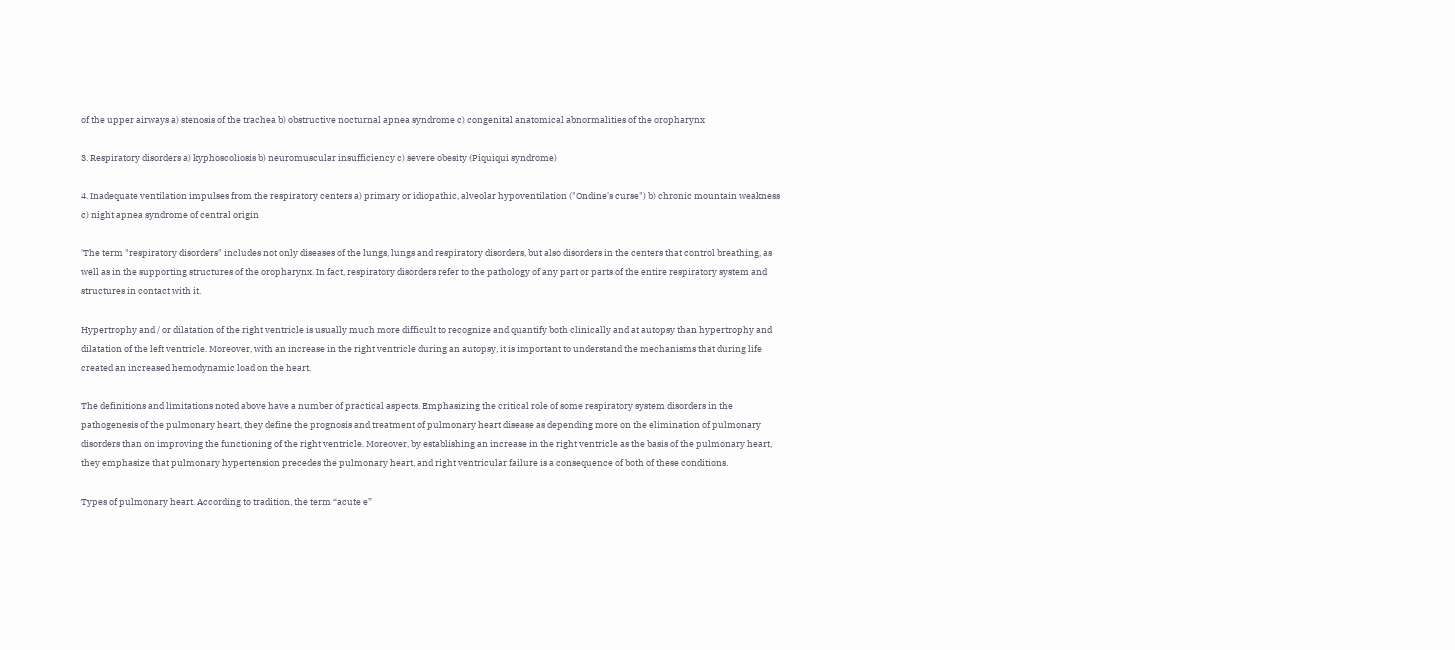of the upper airways a) stenosis of the trachea b) obstructive nocturnal apnea syndrome c) congenital anatomical abnormalities of the oropharynx

3. Respiratory disorders a) kyphoscoliosis b) neuromuscular insufficiency c) severe obesity (Piquiqui syndrome)

4. Inadequate ventilation impulses from the respiratory centers a) primary or idiopathic, alveolar hypoventilation ("Ondine's curse") b) chronic mountain weakness c) night apnea syndrome of central origin

'The term "respiratory disorders" includes not only diseases of the lungs, lungs and respiratory disorders, but also disorders in the centers that control breathing, as well as in the supporting structures of the oropharynx. In fact, respiratory disorders refer to the pathology of any part or parts of the entire respiratory system and structures in contact with it.

Hypertrophy and / or dilatation of the right ventricle is usually much more difficult to recognize and quantify both clinically and at autopsy than hypertrophy and dilatation of the left ventricle. Moreover, with an increase in the right ventricle during an autopsy, it is important to understand the mechanisms that during life created an increased hemodynamic load on the heart.

The definitions and limitations noted above have a number of practical aspects. Emphasizing the critical role of some respiratory system disorders in the pathogenesis of the pulmonary heart, they define the prognosis and treatment of pulmonary heart disease as depending more on the elimination of pulmonary disorders than on improving the functioning of the right ventricle. Moreover, by establishing an increase in the right ventricle as the basis of the pulmonary heart, they emphasize that pulmonary hypertension precedes the pulmonary heart, and right ventricular failure is a consequence of both of these conditions.

Types of pulmonary heart. According to tradition, the term “acute e”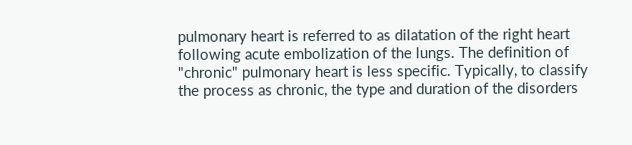pulmonary heart is referred to as dilatation of the right heart following acute embolization of the lungs. The definition of "chronic" pulmonary heart is less specific. Typically, to classify the process as chronic, the type and duration of the disorders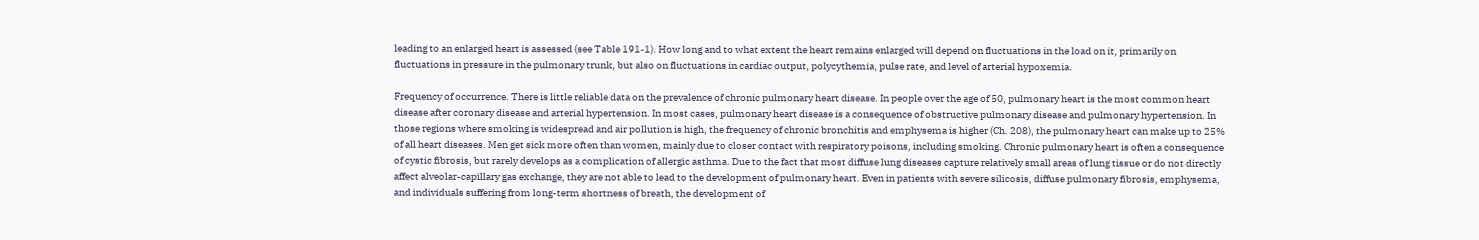leading to an enlarged heart is assessed (see Table 191-1). How long and to what extent the heart remains enlarged will depend on fluctuations in the load on it, primarily on fluctuations in pressure in the pulmonary trunk, but also on fluctuations in cardiac output, polycythemia, pulse rate, and level of arterial hypoxemia.

Frequency of occurrence. There is little reliable data on the prevalence of chronic pulmonary heart disease. In people over the age of 50, pulmonary heart is the most common heart disease after coronary disease and arterial hypertension. In most cases, pulmonary heart disease is a consequence of obstructive pulmonary disease and pulmonary hypertension. In those regions where smoking is widespread and air pollution is high, the frequency of chronic bronchitis and emphysema is higher (Ch. 208), the pulmonary heart can make up to 25% of all heart diseases. Men get sick more often than women, mainly due to closer contact with respiratory poisons, including smoking. Chronic pulmonary heart is often a consequence of cystic fibrosis, but rarely develops as a complication of allergic asthma. Due to the fact that most diffuse lung diseases capture relatively small areas of lung tissue or do not directly affect alveolar-capillary gas exchange, they are not able to lead to the development of pulmonary heart. Even in patients with severe silicosis, diffuse pulmonary fibrosis, emphysema, and individuals suffering from long-term shortness of breath, the development of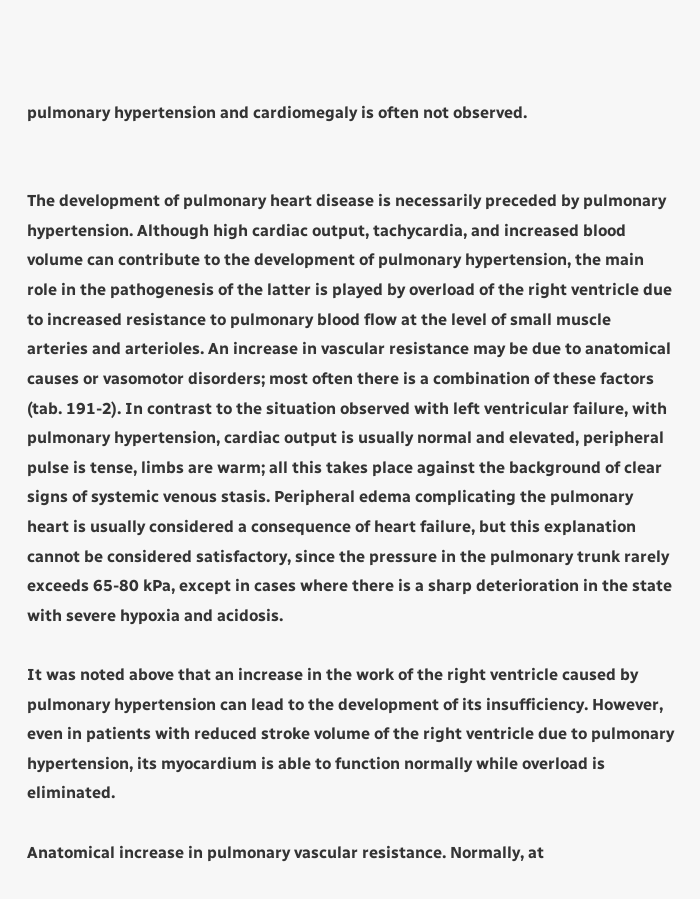pulmonary hypertension and cardiomegaly is often not observed.


The development of pulmonary heart disease is necessarily preceded by pulmonary hypertension. Although high cardiac output, tachycardia, and increased blood volume can contribute to the development of pulmonary hypertension, the main role in the pathogenesis of the latter is played by overload of the right ventricle due to increased resistance to pulmonary blood flow at the level of small muscle arteries and arterioles. An increase in vascular resistance may be due to anatomical causes or vasomotor disorders; most often there is a combination of these factors (tab. 191-2). In contrast to the situation observed with left ventricular failure, with pulmonary hypertension, cardiac output is usually normal and elevated, peripheral pulse is tense, limbs are warm; all this takes place against the background of clear signs of systemic venous stasis. Peripheral edema complicating the pulmonary heart is usually considered a consequence of heart failure, but this explanation cannot be considered satisfactory, since the pressure in the pulmonary trunk rarely exceeds 65-80 kPa, except in cases where there is a sharp deterioration in the state with severe hypoxia and acidosis.

It was noted above that an increase in the work of the right ventricle caused by pulmonary hypertension can lead to the development of its insufficiency. However, even in patients with reduced stroke volume of the right ventricle due to pulmonary hypertension, its myocardium is able to function normally while overload is eliminated.

Anatomical increase in pulmonary vascular resistance. Normally, at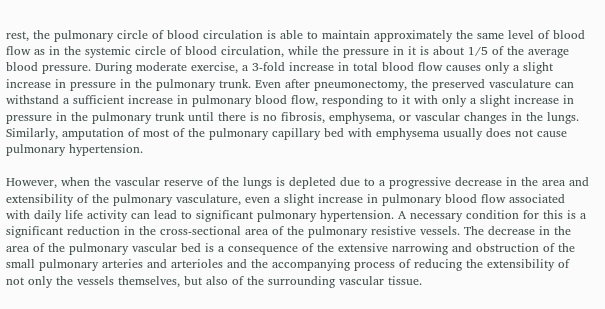rest, the pulmonary circle of blood circulation is able to maintain approximately the same level of blood flow as in the systemic circle of blood circulation, while the pressure in it is about 1/5 of the average blood pressure. During moderate exercise, a 3-fold increase in total blood flow causes only a slight increase in pressure in the pulmonary trunk. Even after pneumonectomy, the preserved vasculature can withstand a sufficient increase in pulmonary blood flow, responding to it with only a slight increase in pressure in the pulmonary trunk until there is no fibrosis, emphysema, or vascular changes in the lungs. Similarly, amputation of most of the pulmonary capillary bed with emphysema usually does not cause pulmonary hypertension.

However, when the vascular reserve of the lungs is depleted due to a progressive decrease in the area and extensibility of the pulmonary vasculature, even a slight increase in pulmonary blood flow associated with daily life activity can lead to significant pulmonary hypertension. A necessary condition for this is a significant reduction in the cross-sectional area of the pulmonary resistive vessels. The decrease in the area of the pulmonary vascular bed is a consequence of the extensive narrowing and obstruction of the small pulmonary arteries and arterioles and the accompanying process of reducing the extensibility of not only the vessels themselves, but also of the surrounding vascular tissue.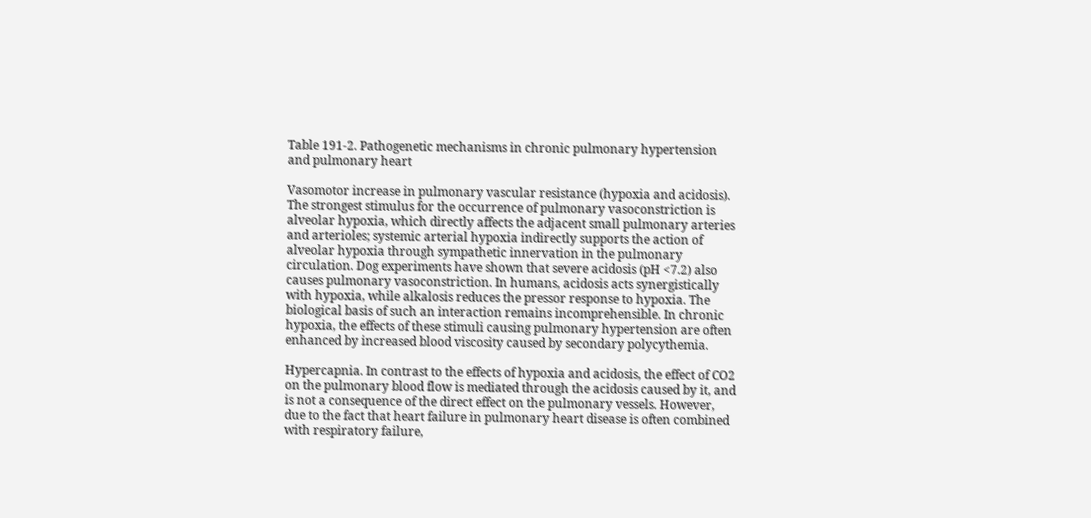Table 191-2. Pathogenetic mechanisms in chronic pulmonary hypertension and pulmonary heart

Vasomotor increase in pulmonary vascular resistance (hypoxia and acidosis). The strongest stimulus for the occurrence of pulmonary vasoconstriction is alveolar hypoxia, which directly affects the adjacent small pulmonary arteries and arterioles; systemic arterial hypoxia indirectly supports the action of alveolar hypoxia through sympathetic innervation in the pulmonary circulation. Dog experiments have shown that severe acidosis (pH <7.2) also causes pulmonary vasoconstriction. In humans, acidosis acts synergistically with hypoxia, while alkalosis reduces the pressor response to hypoxia. The biological basis of such an interaction remains incomprehensible. In chronic hypoxia, the effects of these stimuli causing pulmonary hypertension are often enhanced by increased blood viscosity caused by secondary polycythemia.

Hypercapnia. In contrast to the effects of hypoxia and acidosis, the effect of CO2 on the pulmonary blood flow is mediated through the acidosis caused by it, and is not a consequence of the direct effect on the pulmonary vessels. However, due to the fact that heart failure in pulmonary heart disease is often combined with respiratory failure,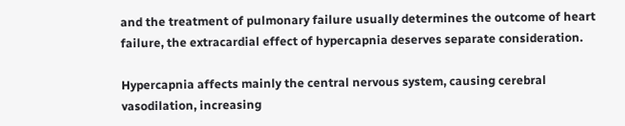and the treatment of pulmonary failure usually determines the outcome of heart failure, the extracardial effect of hypercapnia deserves separate consideration.

Hypercapnia affects mainly the central nervous system, causing cerebral vasodilation, increasing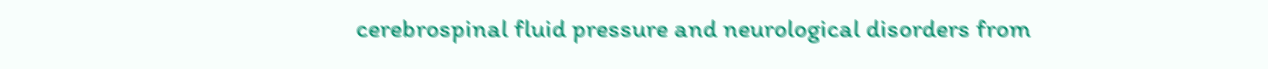cerebrospinal fluid pressure and neurological disorders from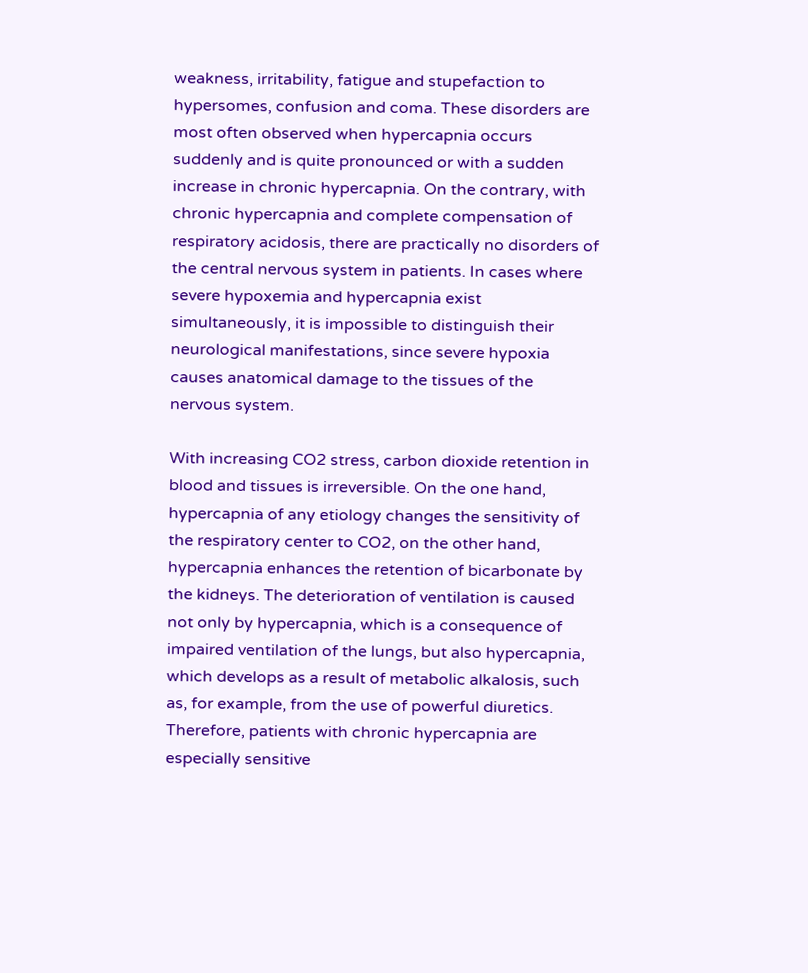weakness, irritability, fatigue and stupefaction to hypersomes, confusion and coma. These disorders are most often observed when hypercapnia occurs suddenly and is quite pronounced or with a sudden increase in chronic hypercapnia. On the contrary, with chronic hypercapnia and complete compensation of respiratory acidosis, there are practically no disorders of the central nervous system in patients. In cases where severe hypoxemia and hypercapnia exist simultaneously, it is impossible to distinguish their neurological manifestations, since severe hypoxia causes anatomical damage to the tissues of the nervous system.

With increasing CO2 stress, carbon dioxide retention in blood and tissues is irreversible. On the one hand, hypercapnia of any etiology changes the sensitivity of the respiratory center to CO2, on the other hand, hypercapnia enhances the retention of bicarbonate by the kidneys. The deterioration of ventilation is caused not only by hypercapnia, which is a consequence of impaired ventilation of the lungs, but also hypercapnia, which develops as a result of metabolic alkalosis, such as, for example, from the use of powerful diuretics. Therefore, patients with chronic hypercapnia are especially sensitive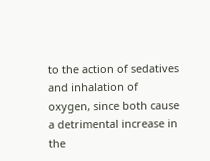to the action of sedatives and inhalation of oxygen, since both cause a detrimental increase in the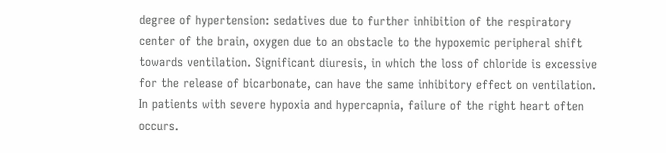degree of hypertension: sedatives due to further inhibition of the respiratory center of the brain, oxygen due to an obstacle to the hypoxemic peripheral shift towards ventilation. Significant diuresis, in which the loss of chloride is excessive for the release of bicarbonate, can have the same inhibitory effect on ventilation. In patients with severe hypoxia and hypercapnia, failure of the right heart often occurs.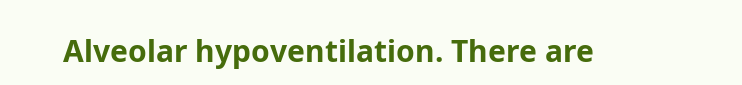Alveolar hypoventilation. There are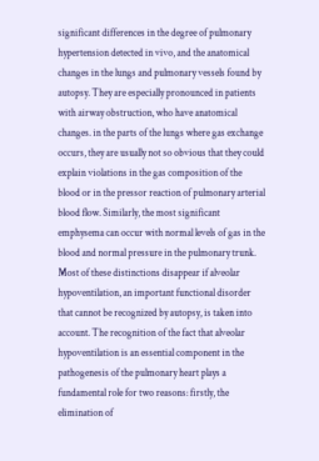significant differences in the degree of pulmonary hypertension detected in vivo, and the anatomical changes in the lungs and pulmonary vessels found by autopsy. They are especially pronounced in patients with airway obstruction, who have anatomical changes. in the parts of the lungs where gas exchange occurs, they are usually not so obvious that they could explain violations in the gas composition of the blood or in the pressor reaction of pulmonary arterial blood flow. Similarly, the most significant emphysema can occur with normal levels of gas in the blood and normal pressure in the pulmonary trunk. Most of these distinctions disappear if alveolar hypoventilation, an important functional disorder that cannot be recognized by autopsy, is taken into account. The recognition of the fact that alveolar hypoventilation is an essential component in the pathogenesis of the pulmonary heart plays a fundamental role for two reasons: firstly, the elimination of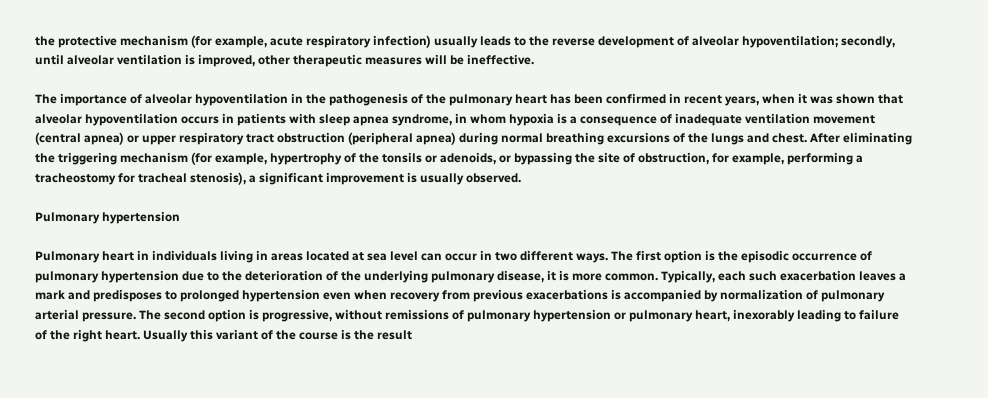the protective mechanism (for example, acute respiratory infection) usually leads to the reverse development of alveolar hypoventilation; secondly, until alveolar ventilation is improved, other therapeutic measures will be ineffective.

The importance of alveolar hypoventilation in the pathogenesis of the pulmonary heart has been confirmed in recent years, when it was shown that alveolar hypoventilation occurs in patients with sleep apnea syndrome, in whom hypoxia is a consequence of inadequate ventilation movement (central apnea) or upper respiratory tract obstruction (peripheral apnea) during normal breathing excursions of the lungs and chest. After eliminating the triggering mechanism (for example, hypertrophy of the tonsils or adenoids, or bypassing the site of obstruction, for example, performing a tracheostomy for tracheal stenosis), a significant improvement is usually observed.

Pulmonary hypertension

Pulmonary heart in individuals living in areas located at sea level can occur in two different ways. The first option is the episodic occurrence of pulmonary hypertension due to the deterioration of the underlying pulmonary disease, it is more common. Typically, each such exacerbation leaves a mark and predisposes to prolonged hypertension even when recovery from previous exacerbations is accompanied by normalization of pulmonary arterial pressure. The second option is progressive, without remissions of pulmonary hypertension or pulmonary heart, inexorably leading to failure of the right heart. Usually this variant of the course is the result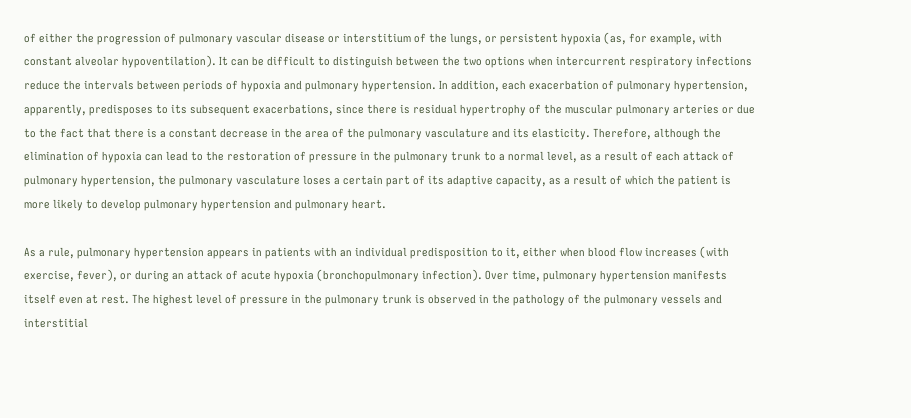of either the progression of pulmonary vascular disease or interstitium of the lungs, or persistent hypoxia (as, for example, with constant alveolar hypoventilation). It can be difficult to distinguish between the two options when intercurrent respiratory infections reduce the intervals between periods of hypoxia and pulmonary hypertension. In addition, each exacerbation of pulmonary hypertension, apparently, predisposes to its subsequent exacerbations, since there is residual hypertrophy of the muscular pulmonary arteries or due to the fact that there is a constant decrease in the area of the pulmonary vasculature and its elasticity. Therefore, although the elimination of hypoxia can lead to the restoration of pressure in the pulmonary trunk to a normal level, as a result of each attack of pulmonary hypertension, the pulmonary vasculature loses a certain part of its adaptive capacity, as a result of which the patient is more likely to develop pulmonary hypertension and pulmonary heart.

As a rule, pulmonary hypertension appears in patients with an individual predisposition to it, either when blood flow increases (with exercise, fever), or during an attack of acute hypoxia (bronchopulmonary infection). Over time, pulmonary hypertension manifests itself even at rest. The highest level of pressure in the pulmonary trunk is observed in the pathology of the pulmonary vessels and interstitial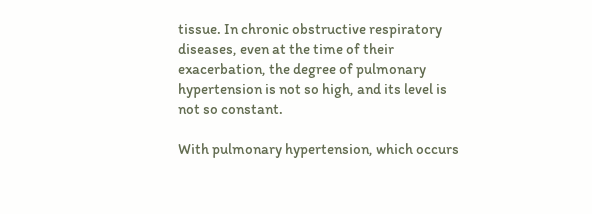tissue. In chronic obstructive respiratory diseases, even at the time of their exacerbation, the degree of pulmonary hypertension is not so high, and its level is not so constant.

With pulmonary hypertension, which occurs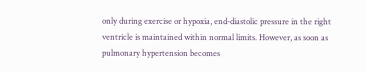only during exercise or hypoxia, end-diastolic pressure in the right ventricle is maintained within normal limits. However, as soon as pulmonary hypertension becomes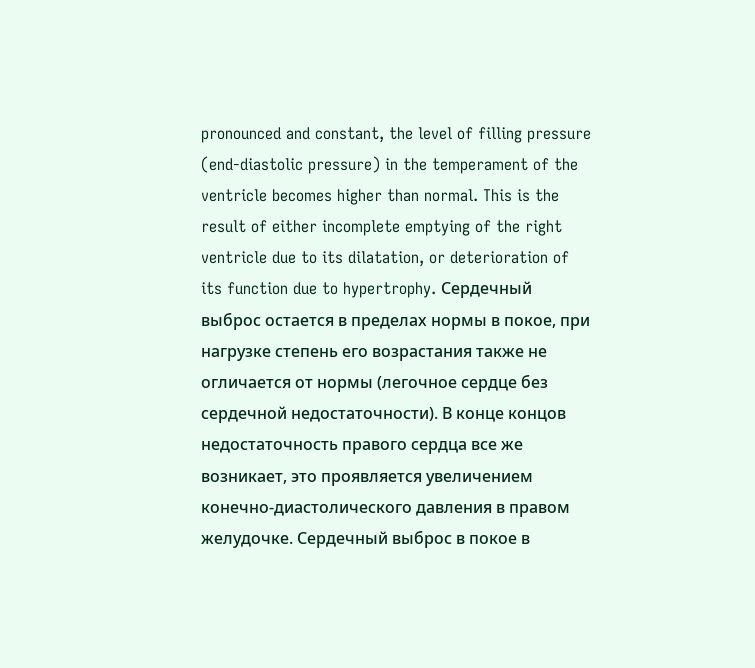pronounced and constant, the level of filling pressure (end-diastolic pressure) in the temperament of the ventricle becomes higher than normal. This is the result of either incomplete emptying of the right ventricle due to its dilatation, or deterioration of its function due to hypertrophy. Сердечный выброс остается в пределах нормы в покое, при нагрузке степень его возрастания также не огличается от нормы (легочное сердце без сердечной недостаточности). В конце концов недостаточность правого сердца все же возникает, это проявляется увеличением конечно-диастолического давления в правом желудочке. Сердечный выброс в покое в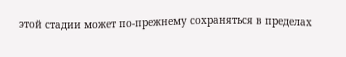этой стадии может по-прежнему сохраняться в пределах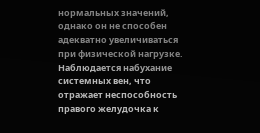нормальных значений, однако он не способен адекватно увеличиваться при физической нагрузке. Наблюдается набухание системных вен, что отражает неспособность правого желудочка к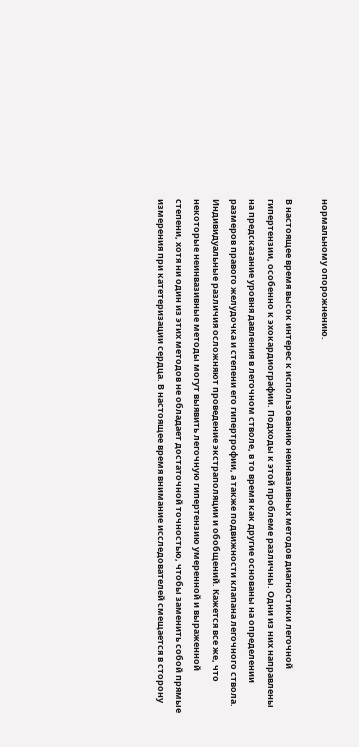нормальному опорожнению.

В настоящее время высок интерес к использованию неинвазивных методов диагностики легочной гипертензии, особенно к эхокардиографии. Подходы к этой проблеме различны. Одни из них направлены на предсказание уровня давления в легочном стволе, в то время как другие основаны на определении размеров правого желудочка и степени его гипертрофии, а также подвижности клапана легочного ствола. Индивидуальные различия осложняют проведение экстраполяции и обобщений. Кажется все же, что некоторые неинвазивные методы могут выявить легочную гипертензию умеренной и выраженной степени, хотя ни один из этих методов не обладает достаточной точностью, чтобы заменить собой прямые измерения при катетеризации сердца. В настоящее время внимание исследователей смещается в сторону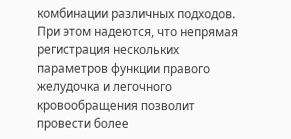комбинации различных подходов. При этом надеются, что непрямая регистрация нескольких параметров функции правого желудочка и легочного кровообращения позволит провести более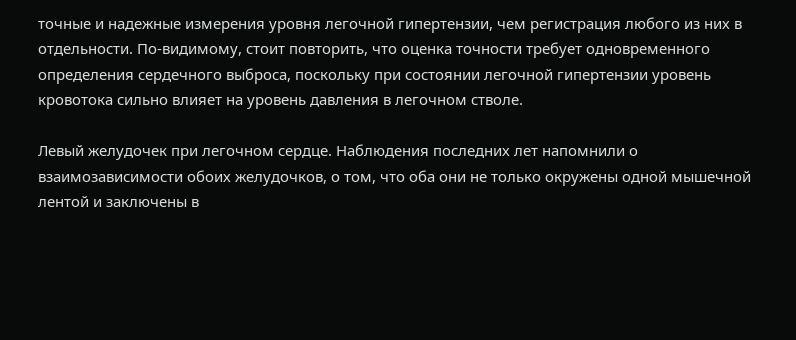точные и надежные измерения уровня легочной гипертензии, чем регистрация любого из них в отдельности. По-видимому, стоит повторить, что оценка точности требует одновременного определения сердечного выброса, поскольку при состоянии легочной гипертензии уровень кровотока сильно влияет на уровень давления в легочном стволе.

Левый желудочек при легочном сердце. Наблюдения последних лет напомнили о взаимозависимости обоих желудочков, о том, что оба они не только окружены одной мышечной лентой и заключены в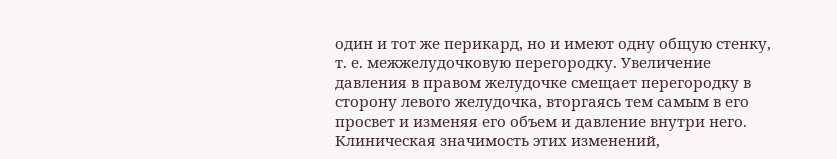один и тот же перикард, но и имеют одну общую стенку, т. е. межжелудочковую перегородку. Увеличение давления в правом желудочке смещает перегородку в сторону левого желудочка, вторгаясь тем самым в его просвет и изменяя его объем и давление внутри него. Клиническая значимость этих изменений,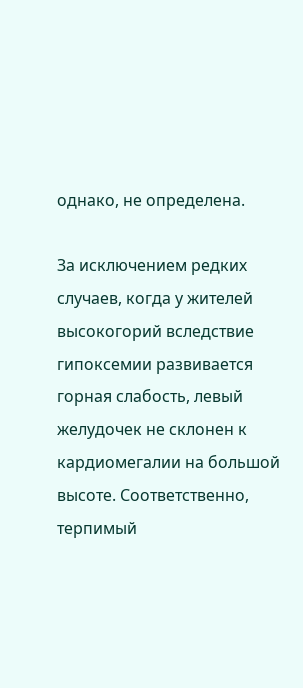однако, не определена.

За исключением редких случаев, когда у жителей высокогорий вследствие гипоксемии развивается горная слабость, левый желудочек не склонен к кардиомегалии на большой высоте. Соответственно, терпимый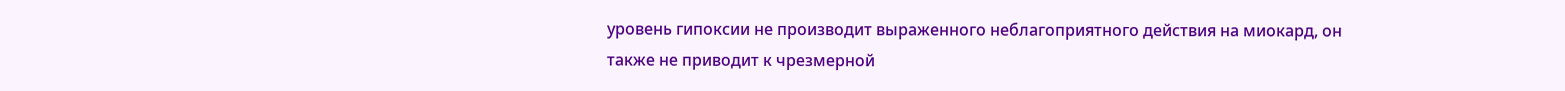уровень гипоксии не производит выраженного неблагоприятного действия на миокард, он также не приводит к чрезмерной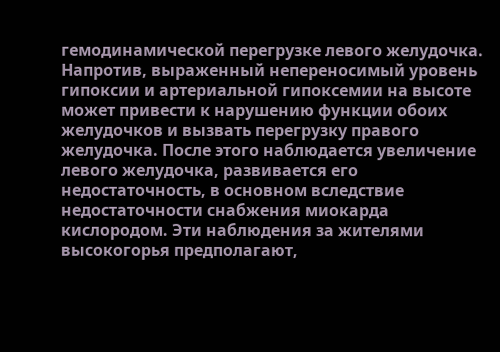гемодинамической перегрузке левого желудочка. Напротив, выраженный непереносимый уровень гипоксии и артериальной гипоксемии на высоте может привести к нарушению функции обоих желудочков и вызвать перегрузку правого желудочка. После этого наблюдается увеличение левого желудочка, развивается его недостаточность, в основном вследствие недостаточности снабжения миокарда кислородом. Эти наблюдения за жителями высокогорья предполагают,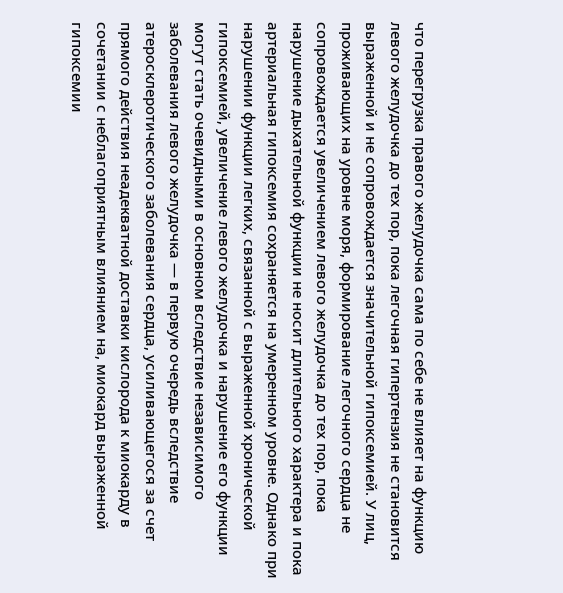что перегрузка правого желудочка сама по себе не влияет на функцию левого желудочка до тех пор, пока легочная гипертензия не становится выраженной и не сопровождается значительной гипоксемией. У лиц, проживающих на уровне моря, формирование легочного сердца не сопровождается увеличением левого желудочка до тех пор, пока нарушение дыхательной функции не носит длительного характера и пока артериальная гипоксемия сохраняется на умеренном уровне. Однако при нарушении функции легких, связанной с выраженной хронической гипоксемией, увеличение левого желудочка и нарушение его функции могут стать очевидными в основном вследствие независимого заболевания левого желудочка — в первую очередь вследствие атеросклеротического заболевания сердца, усиливающегося за счет прямого действия неадекватной доставки кислорода к миокарду в сочетании с неблагоприятным влиянием на, миокард выраженной гипоксемии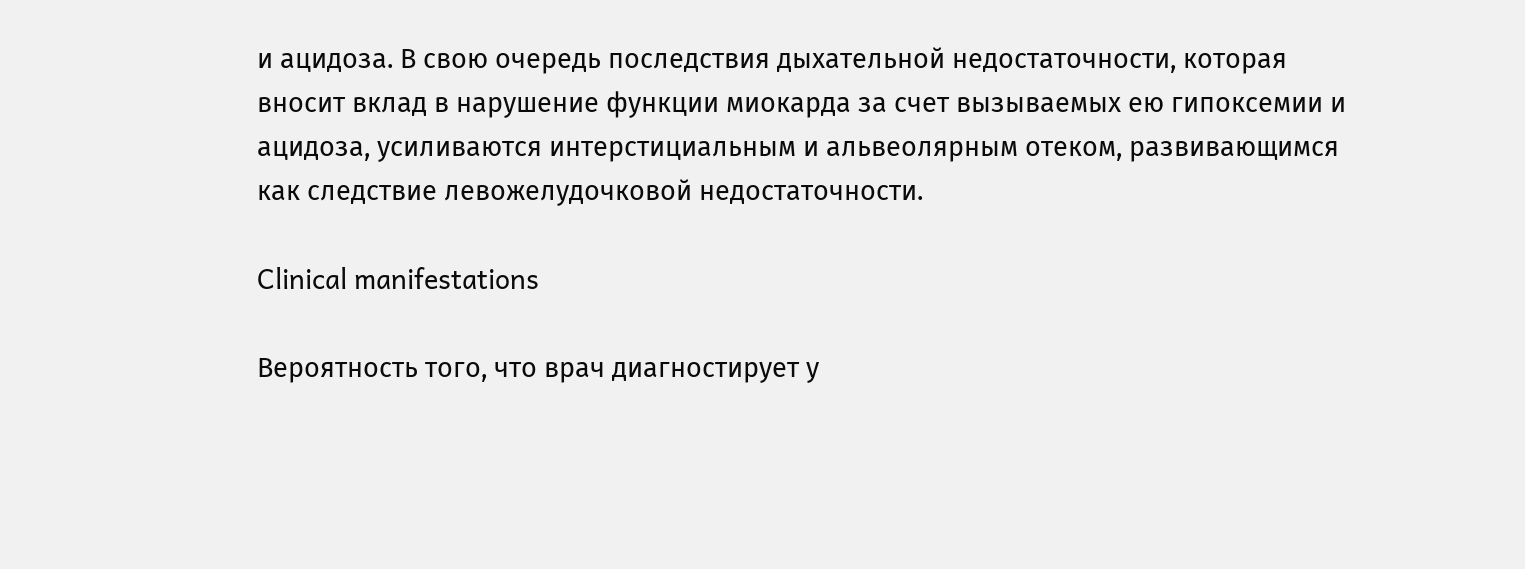и ацидоза. В свою очередь последствия дыхательной недостаточности, которая вносит вклад в нарушение функции миокарда за счет вызываемых ею гипоксемии и ацидоза, усиливаются интерстициальным и альвеолярным отеком, развивающимся как следствие левожелудочковой недостаточности.

Clinical manifestations

Вероятность того, что врач диагностирует у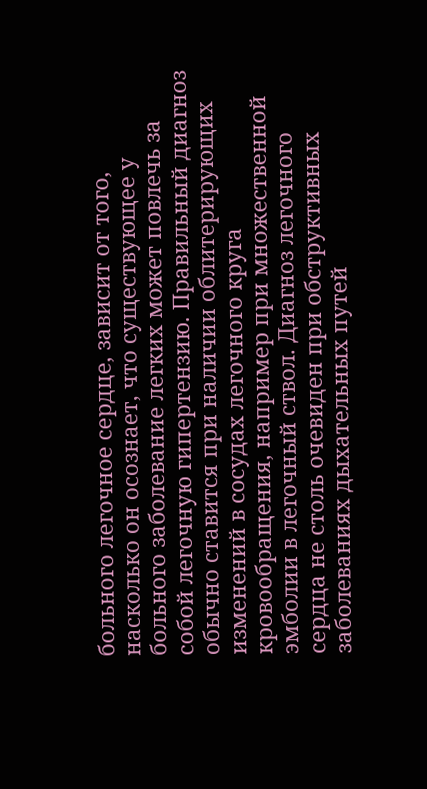больного легочное сердце, зависит от того, насколько он осознает, что существующее у больного заболевание легких может повлечь за собой легочную гипертензию. Правильный диагноз обычно ставится при наличии облитерирующих изменений в сосудах легочного круга кровообращения, например при множественной эмболии в легочный ствол. Диагноз легочного сердца не столь очевиден при обструктивных заболеваниях дыхательных путей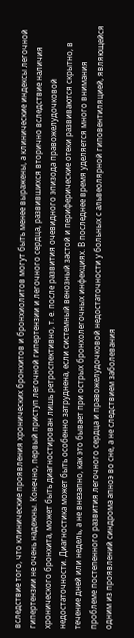вследствие того, что клинические проявления хронических бронхитов и бронхиолитов могут быть менее выражены, а клинические индексы легочной гипертензии не очень надежны. Конечно, первый приступ легочной гипертензии и легочного сердца, развившихся вторично вследствие наличия хронического бронхита, может быть диагностирован лишь ретроспективно, т. е. после развития очевидного эпизода правожелудочковой недостаточности. Диагностика может быть особенно затруднена, если системный венозный застой и периферические отеки развиваются скрытно, в течение дней или недель, а не внезапно, как это бывает при острых бронхолегочных инфекциях. В последнее время уделяется много внимания проблеме постепенного развития легочного сердца и правожелудочковой недостаточности у больных с альвеолярной гиповентиляцией, являющейся одним из проявлений синдрома апноэ во сне, а не следствием заболевания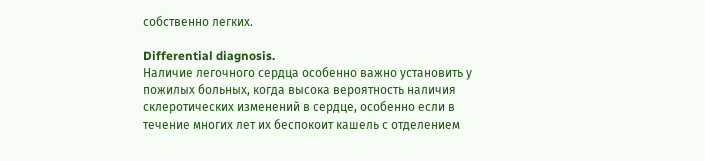собственно легких.

Differential diagnosis.
Наличие легочного сердца особенно важно установить у пожилых больных, когда высока вероятность наличия склеротических изменений в сердце, особенно если в течение многих лет их беспокоит кашель с отделением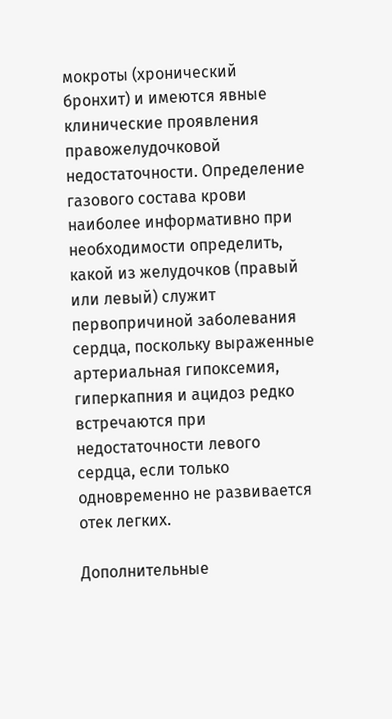мокроты (хронический бронхит) и имеются явные клинические проявления правожелудочковой недостаточности. Определение газового состава крови наиболее информативно при необходимости определить, какой из желудочков (правый или левый) служит первопричиной заболевания сердца, поскольку выраженные артериальная гипоксемия, гиперкапния и ацидоз редко встречаются при недостаточности левого сердца, если только одновременно не развивается отек легких.

Дополнительные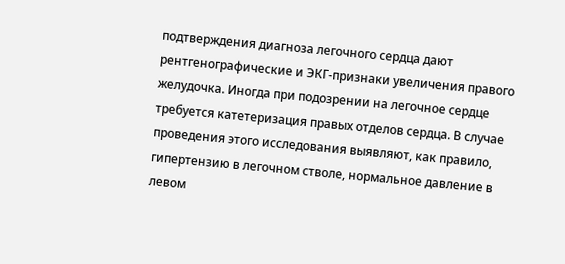подтверждения диагноза легочного сердца дают рентгенографические и ЭКГ-признаки увеличения правого желудочка. Иногда при подозрении на легочное сердце требуется катетеризация правых отделов сердца. В случае проведения этого исследования выявляют, как правило, гипертензию в легочном стволе, нормальное давление в левом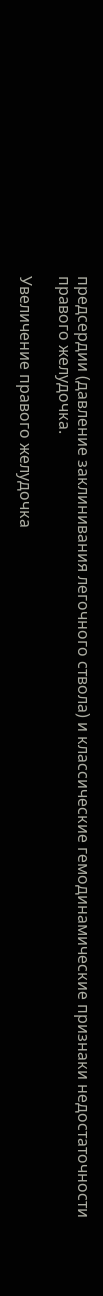предсердии (давление заклинивания легочного ствола) и классические гемодинамические признаки недостаточности правого желудочка.

Увеличение правого желудочка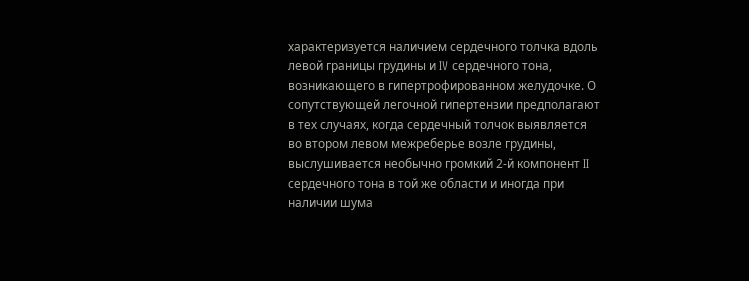характеризуется наличием сердечного толчка вдоль левой границы грудины и IV сердечного тона, возникающего в гипертрофированном желудочке. О сопутствующей легочной гипертензии предполагают в тех случаях, когда сердечный толчок выявляется во втором левом межреберье возле грудины, выслушивается необычно громкий 2-й компонент II сердечного тона в той же области и иногда при наличии шума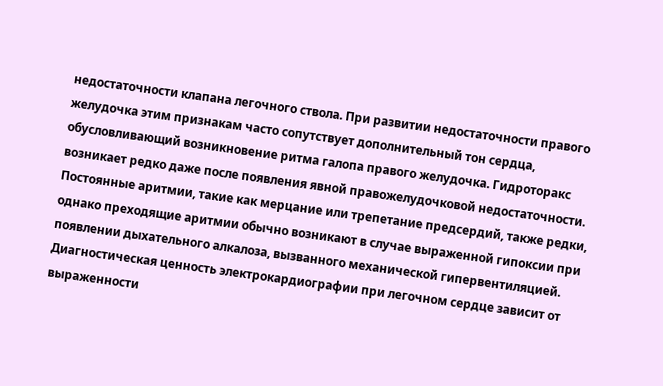недостаточности клапана легочного ствола. При развитии недостаточности правого желудочка этим признакам часто сопутствует дополнительный тон сердца, обусловливающий возникновение ритма галопа правого желудочка. Гидроторакс возникает редко даже после появления явной правожелудочковой недостаточности. Постоянные аритмии, такие как мерцание или трепетание предсердий, также редки, однако преходящие аритмии обычно возникают в случае выраженной гипоксии при появлении дыхательного алкалоза, вызванного механической гипервентиляцией. Диагностическая ценность электрокардиографии при легочном сердце зависит от выраженности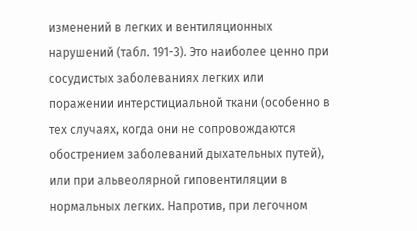изменений в легких и вентиляционных нарушений (табл. 191-3). Это наиболее ценно при сосудистых заболеваниях легких или поражении интерстициальной ткани (особенно в тех случаях, когда они не сопровождаются обострением заболеваний дыхательных путей), или при альвеолярной гиповентиляции в нормальных легких. Напротив, при легочном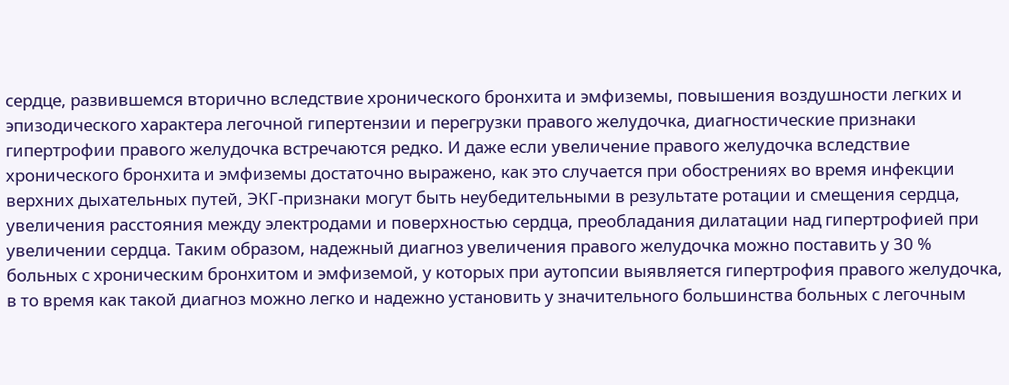сердце, развившемся вторично вследствие хронического бронхита и эмфиземы, повышения воздушности легких и эпизодического характера легочной гипертензии и перегрузки правого желудочка, диагностические признаки гипертрофии правого желудочка встречаются редко. И даже если увеличение правого желудочка вследствие хронического бронхита и эмфиземы достаточно выражено, как это случается при обострениях во время инфекции верхних дыхательных путей, ЭКГ-признаки могут быть неубедительными в результате ротации и смещения сердца, увеличения расстояния между электродами и поверхностью сердца, преобладания дилатации над гипертрофией при увеличении сердца. Таким образом, надежный диагноз увеличения правого желудочка можно поставить у 30 % больных с хроническим бронхитом и эмфиземой, у которых при аутопсии выявляется гипертрофия правого желудочка, в то время как такой диагноз можно легко и надежно установить у значительного большинства больных с легочным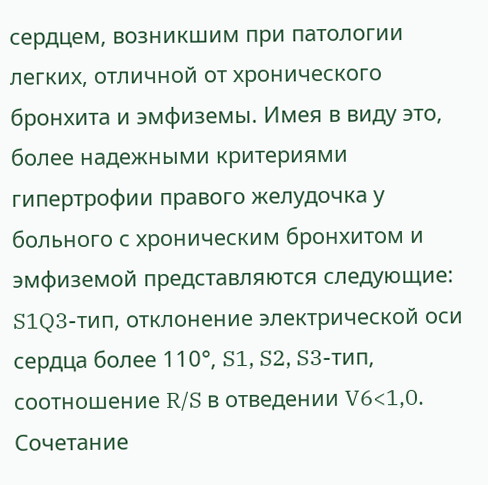сердцем, возникшим при патологии легких, отличной от хронического бронхита и эмфиземы. Имея в виду это, более надежными критериями гипертрофии правого желудочка у больного с хроническим бронхитом и эмфиземой представляются следующие: S1Q3-тип, отклонение электрической оси сердца более 110°, S1, S2, S3-тип, соотношение R/S в отведении V6<1,0. Сочетание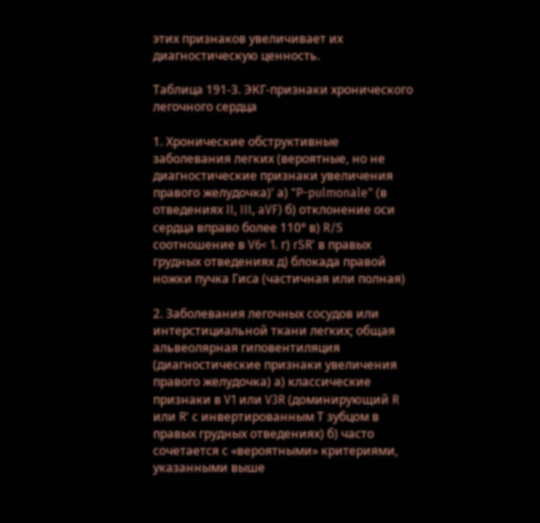этих признаков увеличивает их диагностическую ценность.

Таблица 191-3. ЭКГ-признаки хронического легочного сердца

1. Хронические обструктивные заболевания легких (вероятные, но не диагностические признаки увеличения правого желудочка)' а) "P-pulmonale" (в отведениях II, III, aVF) б) отклонение оси сердца вправо более 110° в) R/S соотношение в V6< 1. г) rSR' в правых грудных отведениях д) блокада правой ножки пучка Гиса (частичная или полная)

2. Заболевания легочных сосудов или интерстициальной ткани легких; общая альвеолярная гиповентиляция (диагностические признаки увеличения правого желудочка) а) классические признаки в V1 или V3R (доминирующий R или R' с инвертированным Т зубцом в правых грудных отведениях) б) часто сочетается с «вероятными» критериями, указанными выше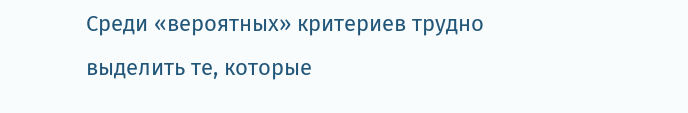Среди «вероятных» критериев трудно выделить те, которые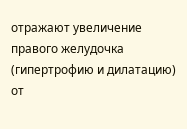отражают увеличение правого желудочка (гипертрофию и дилатацию) от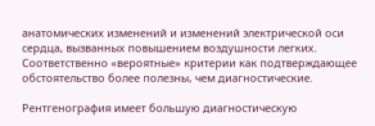анатомических изменений и изменений электрической оси сердца, вызванных повышением воздушности легких. Соответственно «вероятные» критерии как подтверждающее обстоятельство более полезны, чем диагностические.

Рентгенография имеет большую диагностическую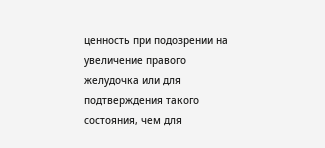ценность при подозрении на увеличение правого желудочка или для подтверждения такого состояния, чем для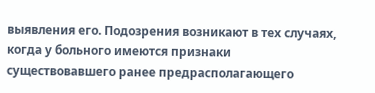выявления его. Подозрения возникают в тех случаях, когда у больного имеются признаки существовавшего ранее предрасполагающего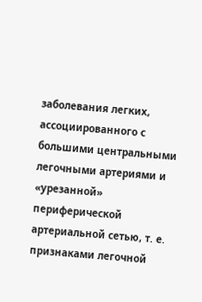заболевания легких, ассоциированного с большими центральными легочными артериями и «урезанной» периферической артериальной сетью, т. е. признаками легочной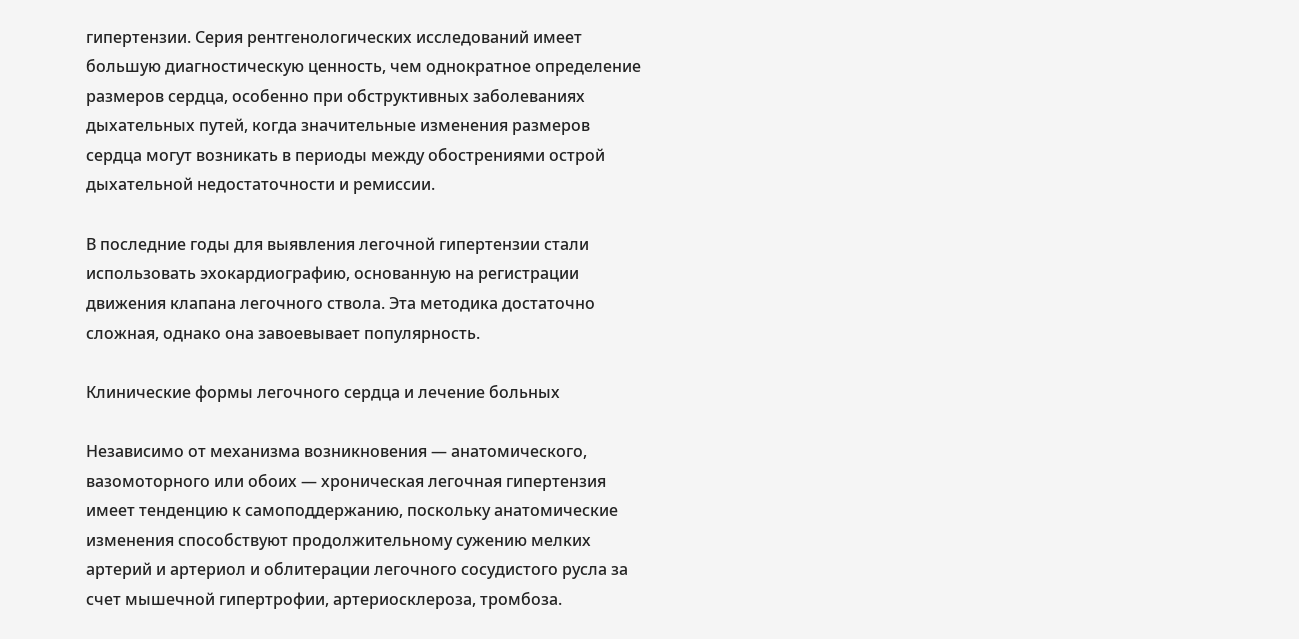гипертензии. Серия рентгенологических исследований имеет большую диагностическую ценность, чем однократное определение размеров сердца, особенно при обструктивных заболеваниях дыхательных путей, когда значительные изменения размеров сердца могут возникать в периоды между обострениями острой дыхательной недостаточности и ремиссии.

В последние годы для выявления легочной гипертензии стали использовать эхокардиографию, основанную на регистрации движения клапана легочного ствола. Эта методика достаточно сложная, однако она завоевывает популярность.

Клинические формы легочного сердца и лечение больных

Независимо от механизма возникновения — анатомического, вазомоторного или обоих — хроническая легочная гипертензия имеет тенденцию к самоподдержанию, поскольку анатомические изменения способствуют продолжительному сужению мелких артерий и артериол и облитерации легочного сосудистого русла за счет мышечной гипертрофии, артериосклероза, тромбоза.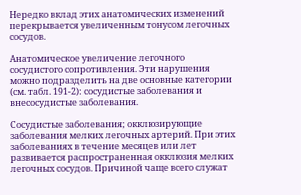Нередко вклад этих анатомических изменений перекрывается увеличенным тонусом легочных сосудов.

Анатомическое увеличение легочного сосудистого сопротивления. Эти нарушения можно подразделить на две основные категории (см. табл. 191-2): сосудистые заболевания и внесосудистые заболевания.

Сосудистые заболевания; окклюзирующие заболевания мелких легочных артерий. При этих заболеваниях в течение месяцев или лет развивается распространенная окклюзия мелких легочных сосудов. Причиной чаще всего служат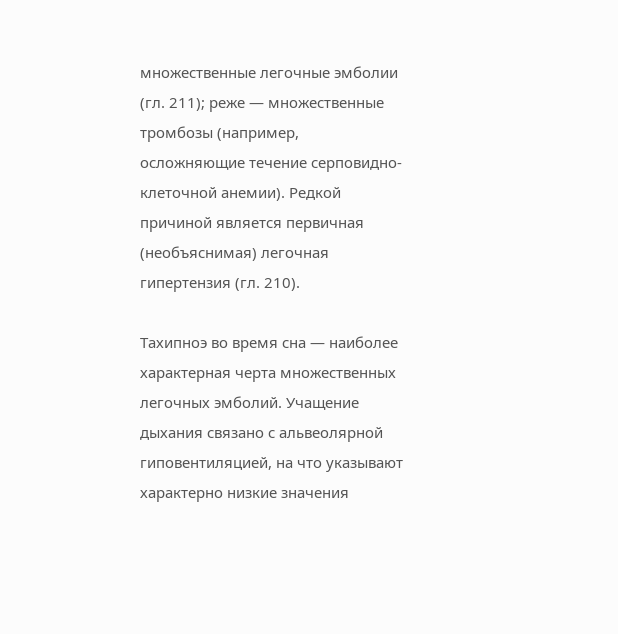множественные легочные эмболии (гл. 211); реже — множественные тромбозы (например, осложняющие течение серповидно-клеточной анемии). Редкой причиной является первичная (необъяснимая) легочная гипертензия (гл. 210).

Тахипноэ во время сна — наиболее характерная черта множественных легочных эмболий. Учащение дыхания связано с альвеолярной гиповентиляцией, на что указывают характерно низкие значения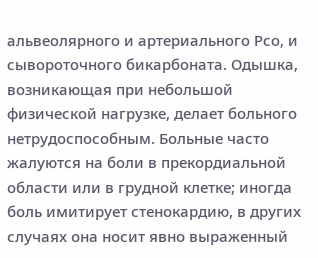альвеолярного и артериального Рсо, и сывороточного бикарбоната. Одышка, возникающая при небольшой физической нагрузке, делает больного нетрудоспособным. Больные часто жалуются на боли в прекордиальной области или в грудной клетке; иногда боль имитирует стенокардию, в других случаях она носит явно выраженный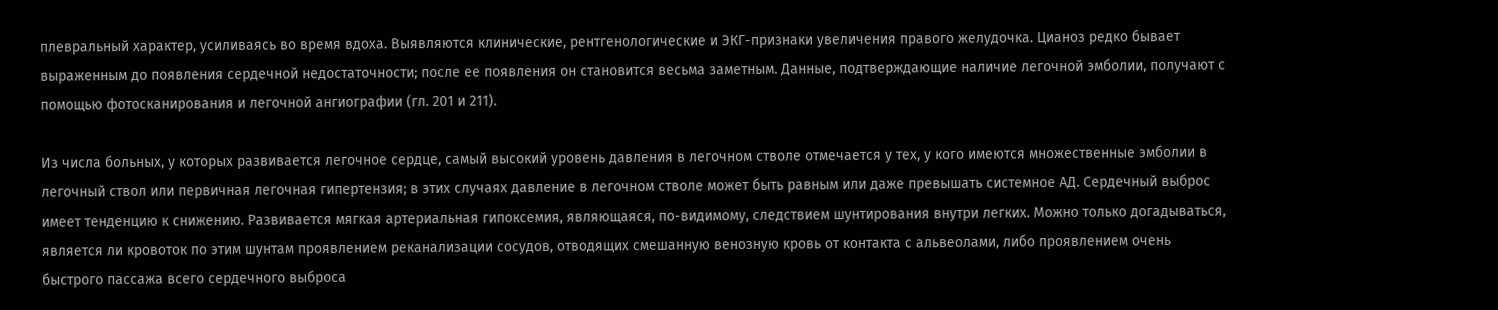плевральный характер, усиливаясь во время вдоха. Выявляются клинические, рентгенологические и ЭКГ-признаки увеличения правого желудочка. Цианоз редко бывает выраженным до появления сердечной недостаточности; после ее появления он становится весьма заметным. Данные, подтверждающие наличие легочной эмболии, получают с помощью фотосканирования и легочной ангиографии (гл. 201 и 211).

Из числа больных, у которых развивается легочное сердце, самый высокий уровень давления в легочном стволе отмечается у тех, у кого имеются множественные эмболии в легочный ствол или первичная легочная гипертензия; в этих случаях давление в легочном стволе может быть равным или даже превышать системное АД. Сердечный выброс имеет тенденцию к снижению. Развивается мягкая артериальная гипоксемия, являющаяся, по-видимому, следствием шунтирования внутри легких. Можно только догадываться, является ли кровоток по этим шунтам проявлением реканализации сосудов, отводящих смешанную венозную кровь от контакта с альвеолами, либо проявлением очень быстрого пассажа всего сердечного выброса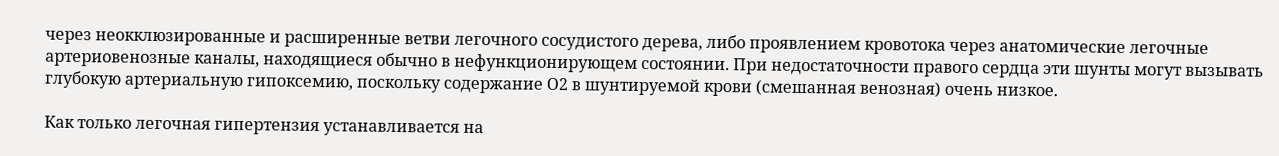через неокклюзированные и расширенные ветви легочного сосудистого дерева, либо проявлением кровотока через анатомические легочные артериовенозные каналы, находящиеся обычно в нефункционирующем состоянии. При недостаточности правого сердца эти шунты могут вызывать глубокую артериальную гипоксемию, поскольку содержание О2 в шунтируемой крови (смешанная венозная) очень низкое.

Как только легочная гипертензия устанавливается на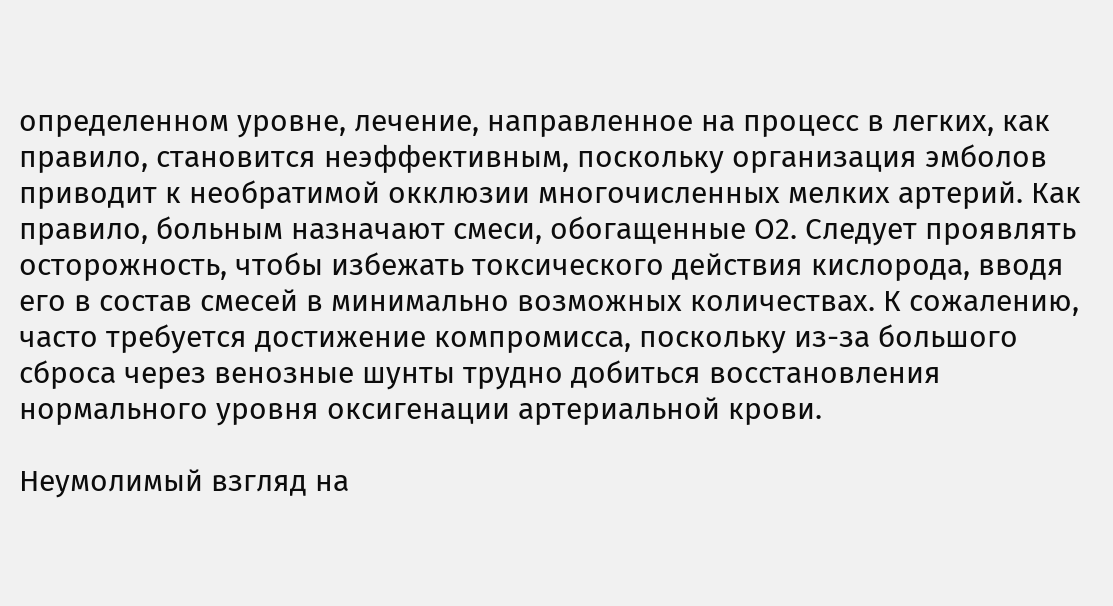определенном уровне, лечение, направленное на процесс в легких, как правило, становится неэффективным, поскольку организация эмболов приводит к необратимой окклюзии многочисленных мелких артерий. Как правило, больным назначают смеси, обогащенные О2. Следует проявлять осторожность, чтобы избежать токсического действия кислорода, вводя его в состав смесей в минимально возможных количествах. К сожалению, часто требуется достижение компромисса, поскольку из-за большого сброса через венозные шунты трудно добиться восстановления нормального уровня оксигенации артериальной крови.

Неумолимый взгляд на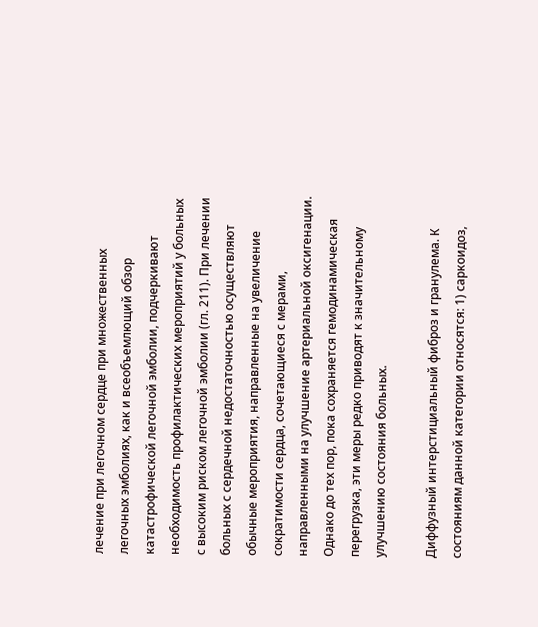лечение при легочном сердце при множественных легочных эмболиях, как и всеобъемлющий обзор катастрофической легочной эмболии, подчеркивают необходимость профилактических мероприятий у больных с высоким риском легочной эмболии (гл. 211). При лечении больных с сердечной недостаточностью осуществляют обычные мероприятия, направленные на увеличение сократимости сердца, сочетающиеся с мерами, направленными на улучшение артериальной оксигенации. Однако до тех пор, пока сохраняется гемодинамическая перегрузка, эти меры редко приводят к значительному улучшению состояния больных.

Диффузный интерстициальный фиброз и гранулема. К состояниям данной категории относятся: 1) саркоидоз,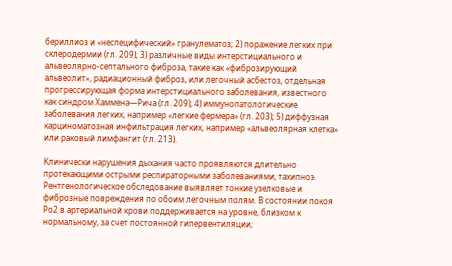бериллиоз и «неспецифический» гранулематоз; 2) поражение легких при склеродермии (гл. 209); 3) различные виды интерстициального и альвеолярно-септального фиброза, такие как «фиброзирующий альвеолит», радиационный фиброз, или легочный асбестоз, отдельная прогрессирующая форма интерстициального заболевания, известного как синдром Хаммена—Рича (гл. 209); 4) иммунопатологические заболевания легких, например «легкие фермера» (гл. 203); 5) диффузная карциноматозная инфильтрация легких, например «альвеолярная клетка» или раковый лимфангит (гл. 213).

Клинически нарушения дыхания часто проявляются длительно протекающими острыми респираторными заболеваниями, тахипноэ. Рентгенологическое обследование выявляет тонкие узелковые и фиброзные повреждения по обоим легочным полям. В состоянии покоя Ро2 в артериальной крови поддерживается на уровне, близком к нормальному, за счет постоянной гипервентиляции;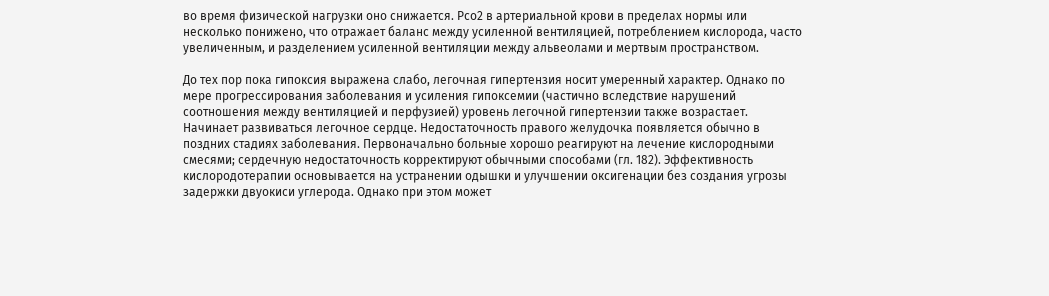во время физической нагрузки оно снижается. Рсо2 в артериальной крови в пределах нормы или несколько понижено, что отражает баланс между усиленной вентиляцией, потреблением кислорода, часто увеличенным, и разделением усиленной вентиляции между альвеолами и мертвым пространством.

До тех пор пока гипоксия выражена слабо, легочная гипертензия носит умеренный характер. Однако по мере прогрессирования заболевания и усиления гипоксемии (частично вследствие нарушений соотношения между вентиляцией и перфузией) уровень легочной гипертензии также возрастает. Начинает развиваться легочное сердце. Недостаточность правого желудочка появляется обычно в поздних стадиях заболевания. Первоначально больные хорошо реагируют на лечение кислородными смесями; сердечную недостаточность корректируют обычными способами (гл. 182). Эффективность кислородотерапии основывается на устранении одышки и улучшении оксигенации без создания угрозы задержки двуокиси углерода. Однако при этом может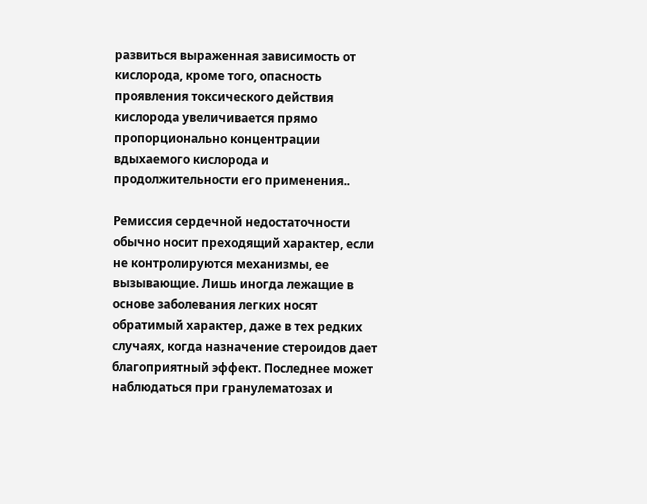развиться выраженная зависимость от кислорода, кроме того, опасность проявления токсического действия кислорода увеличивается прямо пропорционально концентрации вдыхаемого кислорода и продолжительности его применения..

Ремиссия сердечной недостаточности обычно носит преходящий характер, если не контролируются механизмы, ее вызывающие. Лишь иногда лежащие в основе заболевания легких носят обратимый характер, даже в тех редких случаях, когда назначение стероидов дает благоприятный эффект. Последнее может наблюдаться при гранулематозах и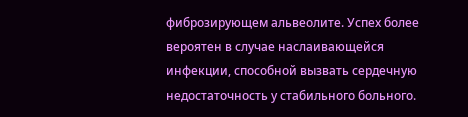фиброзирующем альвеолите. Успех более вероятен в случае наслаивающейся инфекции, способной вызвать сердечную недостаточность у стабильного больного.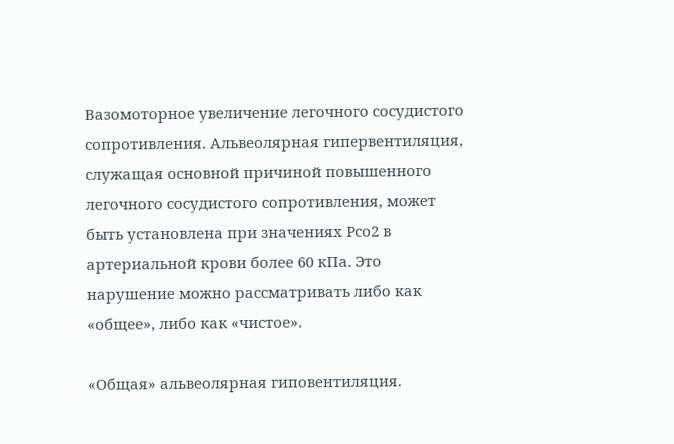Вазомоторное увеличение легочного сосудистого сопротивления. Альвеолярная гипервентиляция, служащая основной причиной повышенного легочного сосудистого сопротивления, может быть установлена при значениях Рсо2 в артериальной крови более 60 кПа. Это нарушение можно рассматривать либо как «общее», либо как «чистое».

«Общая» альвеолярная гиповентиляция.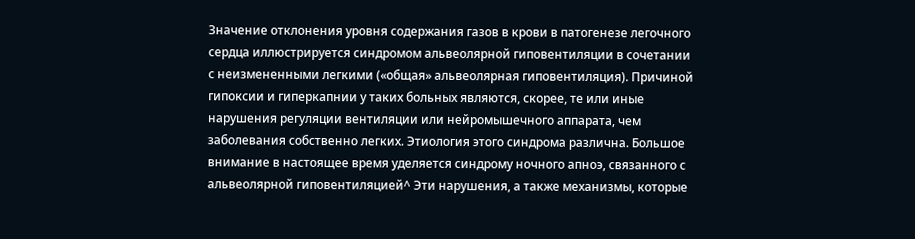Значение отклонения уровня содержания газов в крови в патогенезе легочного сердца иллюстрируется синдромом альвеолярной гиповентиляции в сочетании с неизмененными легкими («общая» альвеолярная гиповентиляция). Причиной гипоксии и гиперкапнии у таких больных являются, скорее, те или иные нарушения регуляции вентиляции или нейромышечного аппарата, чем заболевания собственно легких. Этиология этого синдрома различна. Большое внимание в настоящее время уделяется синдрому ночного апноэ, связанного с альвеолярной гиповентиляцией^ Эти нарушения, а также механизмы, которые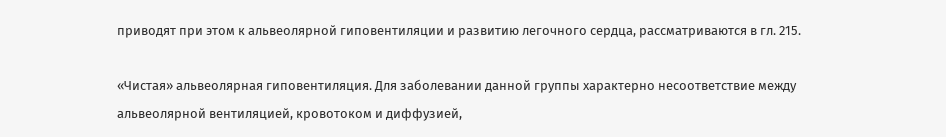приводят при этом к альвеолярной гиповентиляции и развитию легочного сердца, рассматриваются в гл. 215.

«Чистая» альвеолярная гиповентиляция. Для заболевании данной группы характерно несоответствие между альвеолярной вентиляцией, кровотоком и диффузией,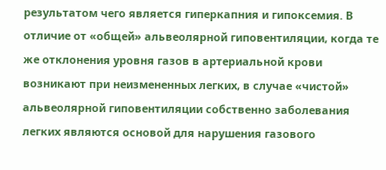результатом чего является гиперкапния и гипоксемия. В отличие от «общей» альвеолярной гиповентиляции, когда те же отклонения уровня газов в артериальной крови возникают при неизмененных легких, в случае «чистой» альвеолярной гиповентиляции собственно заболевания легких являются основой для нарушения газового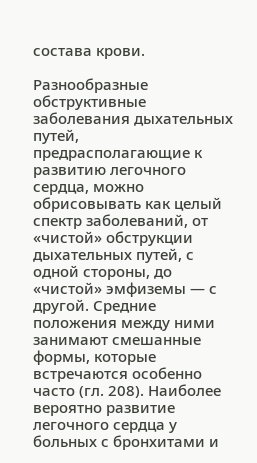состава крови.

Разнообразные обструктивные заболевания дыхательных путей, предрасполагающие к развитию легочного сердца, можно обрисовывать как целый спектр заболеваний, от «чистой» обструкции дыхательных путей, с одной стороны, до «чистой» эмфиземы — с другой. Средние положения между ними занимают смешанные формы, которые встречаются особенно часто (гл. 208). Наиболее вероятно развитие легочного сердца у больных с бронхитами и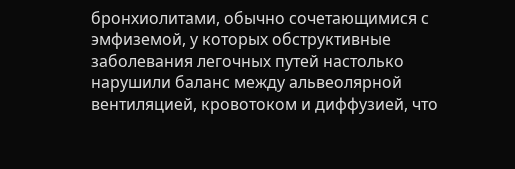бронхиолитами, обычно сочетающимися с эмфиземой, у которых обструктивные заболевания легочных путей настолько нарушили баланс между альвеолярной вентиляцией, кровотоком и диффузией, что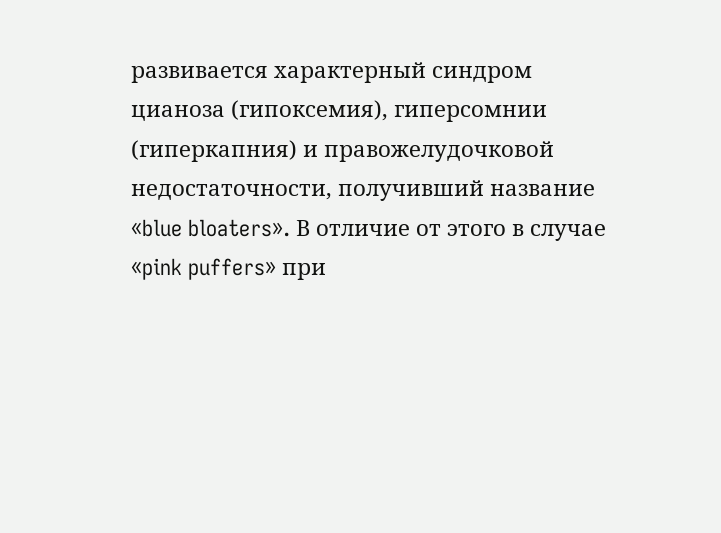развивается характерный синдром цианоза (гипоксемия), гиперсомнии (гиперкапния) и правожелудочковой недостаточности, получивший название «blue bloaters». В отличие от этого в случае «pink puffers» при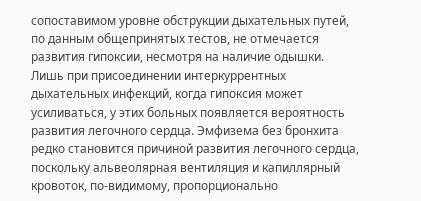сопоставимом уровне обструкции дыхательных путей, по данным общепринятых тестов, не отмечается развития гипоксии, несмотря на наличие одышки. Лишь при присоединении интеркуррентных дыхательных инфекций, когда гипоксия может усиливаться, у этих больных появляется вероятность развития легочного сердца. Эмфизема без бронхита редко становится причиной развития легочного сердца, поскольку альвеолярная вентиляция и капиллярный кровоток, по-видимому, пропорционально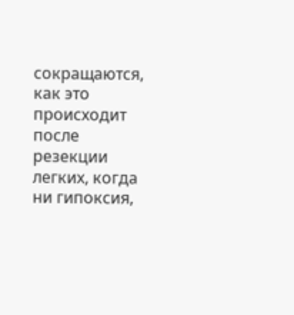сокращаются, как это происходит после резекции легких, когда ни гипоксия,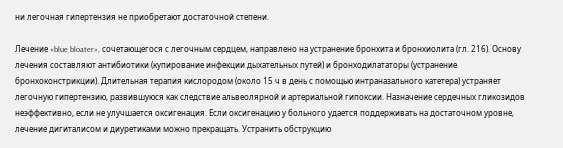ни легочная гипертензия не приобретают достаточной степени.

Лечение «blue bloater», сочетающегося с легочным сердцем, направлено на устранение бронхита и бронхиолита (гл. 216). Основу лечения составляют антибиотики (купирование инфекции дыхательных путей) и бронходилататоры (устранение бронхоконстрикции). Длительная терапия кислородом (около 15 ч в день с помощью интраназального катетера) устраняет легочную гипертензию, развившуюся как следствие альвеолярной и артериальной гипоксии. Назначение сердечных гликозидов неэффективно, если не улучшается оксигенация. Если оксигенацию у больного удается поддерживать на достаточном уровне, лечение дигиталисом и диуретиками можно прекращать. Устранить обструкцию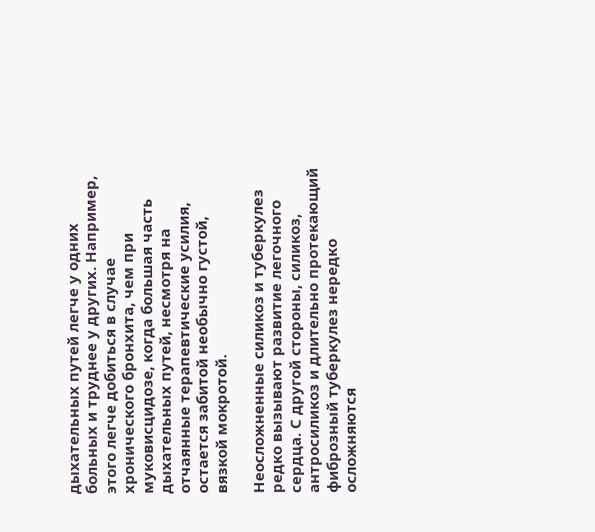дыхательных путей легче у одних больных и труднее у других. Например, этого легче добиться в случае хронического бронхита, чем при муковисцидозе, когда большая часть дыхательных путей, несмотря на отчаянные терапевтические усилия, остается забитой необычно густой, вязкой мокротой.

Неосложненные силикоз и туберкулез редко вызывают развитие легочного сердца. С другой стороны, силикоз, антросиликоз и длительно протекающий фиброзный туберкулез нередко осложняются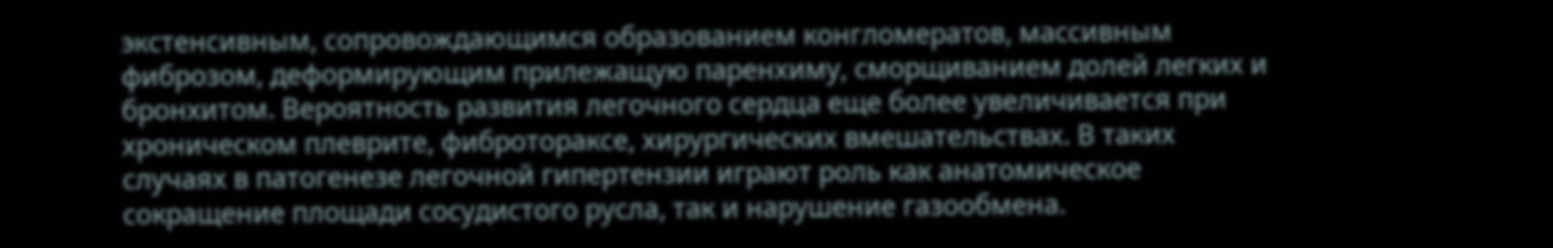экстенсивным, сопровождающимся образованием конгломератов, массивным фиброзом, деформирующим прилежащую паренхиму, сморщиванием долей легких и бронхитом. Вероятность развития легочного сердца еще более увеличивается при хроническом плеврите, фибротораксе, хирургических вмешательствах. В таких случаях в патогенезе легочной гипертензии играют роль как анатомическое сокращение площади сосудистого русла, так и нарушение газообмена.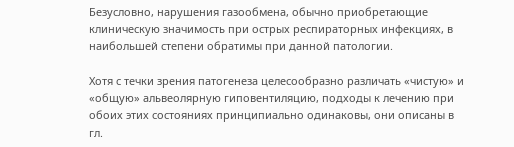Безусловно, нарушения газообмена, обычно приобретающие клиническую значимость при острых респираторных инфекциях, в наибольшей степени обратимы при данной патологии.

Хотя с течки зрения патогенеза целесообразно различать «чистую» и «общую» альвеолярную гиповентиляцию, подходы к лечению при обоих этих состояниях принципиально одинаковы, они описаны в гл.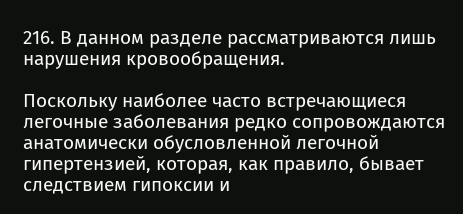216. В данном разделе рассматриваются лишь нарушения кровообращения.

Поскольку наиболее часто встречающиеся легочные заболевания редко сопровождаются анатомически обусловленной легочной гипертензией, которая, как правило, бывает следствием гипоксии и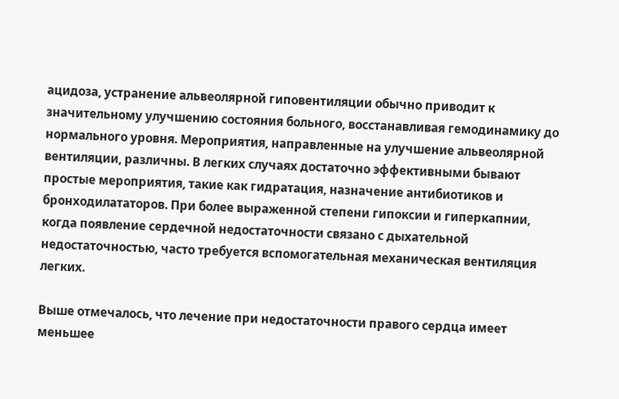ацидоза, устранение альвеолярной гиповентиляции обычно приводит к значительному улучшению состояния больного, восстанавливая гемодинамику до нормального уровня. Мероприятия, направленные на улучшение альвеолярной вентиляции, различны. В легких случаях достаточно эффективными бывают простые мероприятия, такие как гидратация, назначение антибиотиков и бронходилататоров. При более выраженной степени гипоксии и гиперкапнии, когда появление сердечной недостаточности связано с дыхательной недостаточностью, часто требуется вспомогательная механическая вентиляция легких.

Выше отмечалось, что лечение при недостаточности правого сердца имеет меньшее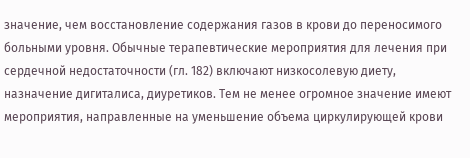значение, чем восстановление содержания газов в крови до переносимого больными уровня. Обычные терапевтические мероприятия для лечения при сердечной недостаточности (гл. 182) включают низкосолевую диету, назначение дигиталиса, диуретиков. Тем не менее огромное значение имеют мероприятия, направленные на уменьшение объема циркулирующей крови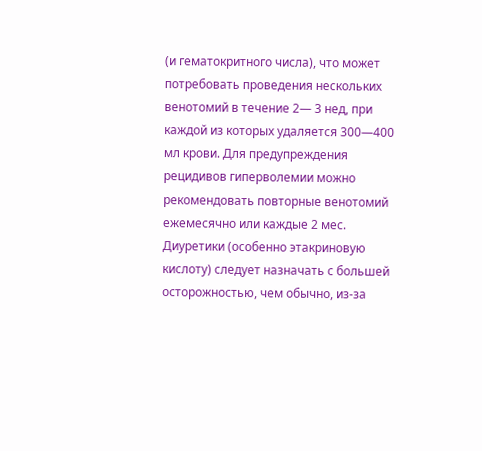(и гематокритного числа), что может потребовать проведения нескольких венотомий в течение 2— 3 нед, при каждой из которых удаляется 300—400 мл крови. Для предупреждения рецидивов гиперволемии можно рекомендовать повторные венотомий ежемесячно или каждые 2 мес. Диуретики (особенно этакриновую кислоту) следует назначать с большей осторожностью, чем обычно, из-за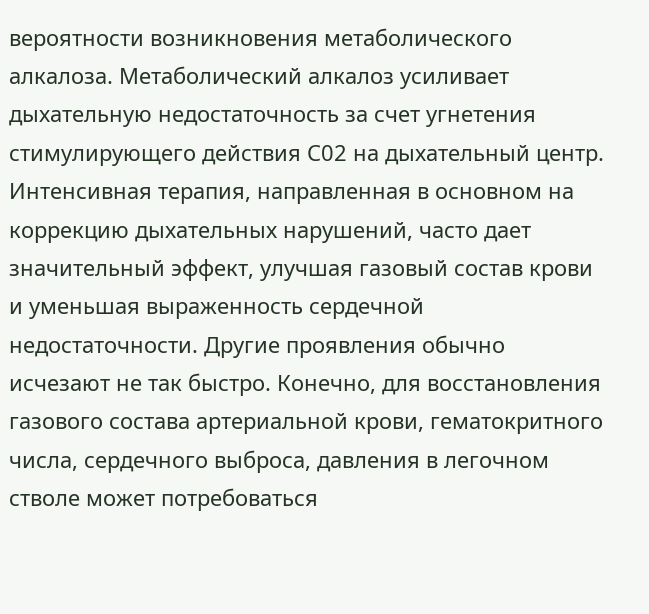вероятности возникновения метаболического алкалоза. Метаболический алкалоз усиливает дыхательную недостаточность за счет угнетения стимулирующего действия С02 на дыхательный центр. Интенсивная терапия, направленная в основном на коррекцию дыхательных нарушений, часто дает значительный эффект, улучшая газовый состав крови и уменьшая выраженность сердечной недостаточности. Другие проявления обычно исчезают не так быстро. Конечно, для восстановления газового состава артериальной крови, гематокритного числа, сердечного выброса, давления в легочном стволе может потребоваться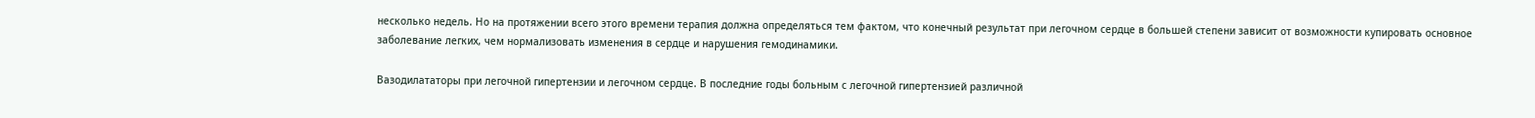несколько недель. Но на протяжении всего этого времени терапия должна определяться тем фактом, что конечный результат при легочном сердце в большей степени зависит от возможности купировать основное заболевание легких, чем нормализовать изменения в сердце и нарушения гемодинамики.

Вазодилататоры при легочной гипертензии и легочном сердце. В последние годы больным с легочной гипертензией различной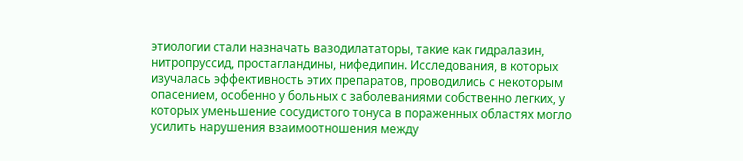этиологии стали назначать вазодилататоры, такие как гидралазин, нитропруссид, простагландины, нифедипин. Исследования, в которых изучалась эффективность этих препаратов, проводились с некоторым опасением, особенно у больных с заболеваниями собственно легких, у которых уменьшение сосудистого тонуса в пораженных областях могло усилить нарушения взаимоотношения между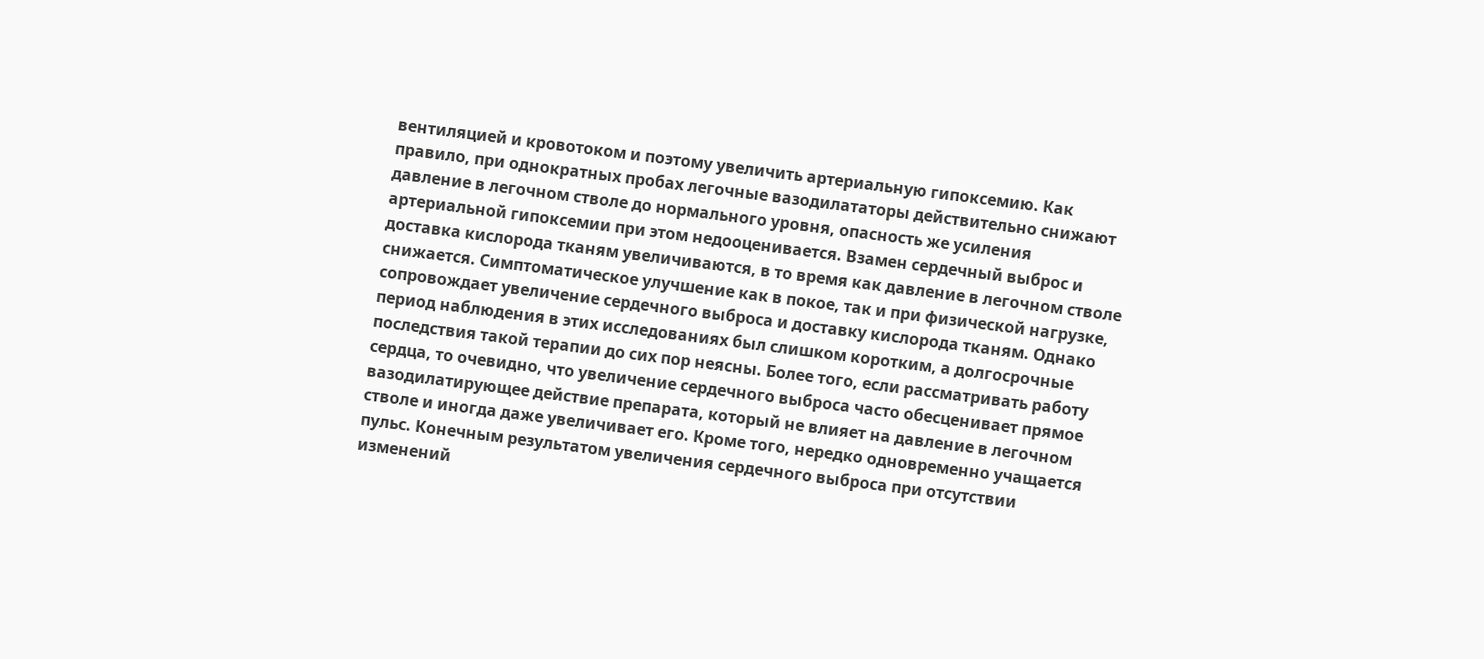вентиляцией и кровотоком и поэтому увеличить артериальную гипоксемию. Как правило, при однократных пробах легочные вазодилататоры действительно снижают давление в легочном стволе до нормального уровня, опасность же усиления артериальной гипоксемии при этом недооценивается. Взамен сердечный выброс и доставка кислорода тканям увеличиваются, в то время как давление в легочном стволе снижается. Симптоматическое улучшение как в покое, так и при физической нагрузке, сопровождает увеличение сердечного выброса и доставку кислорода тканям. Однако период наблюдения в этих исследованиях был слишком коротким, а долгосрочные последствия такой терапии до сих пор неясны. Более того, если рассматривать работу сердца, то очевидно, что увеличение сердечного выброса часто обесценивает прямое вазодилатирующее действие препарата, который не влияет на давление в легочном стволе и иногда даже увеличивает его. Кроме того, нередко одновременно учащается пульс. Конечным результатом увеличения сердечного выброса при отсутствии изменений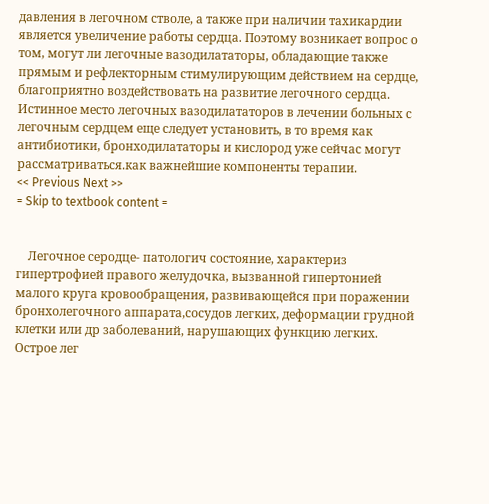давления в легочном стволе, а также при наличии тахикардии является увеличение работы сердца. Поэтому возникает вопрос о том, могут ли легочные вазодилататоры, обладающие также прямым и рефлекторным стимулирующим действием на сердце, благоприятно воздействовать на развитие легочного сердца. Истинное место легочных вазодилататоров в лечении больных с легочным сердцем еще следует установить, в то время как антибиотики, бронходилататоры и кислород уже сейчас могут рассматриваться.как важнейшие компоненты терапии.
<< Previous Next >>
= Skip to textbook content =


    Легочное серодце- патологич состояние, характериз гипертрофией правого желудочка, вызванной гипертонией малого круга кровообращения, развивающейся при поражении бронхолегочного аппарата,сосудов легких, деформации грудной клетки или др заболеваний, нарушающих функцию легких. Острое лег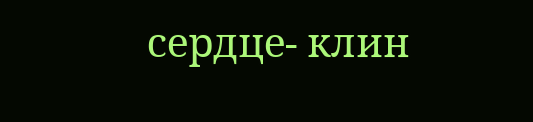сердце- клин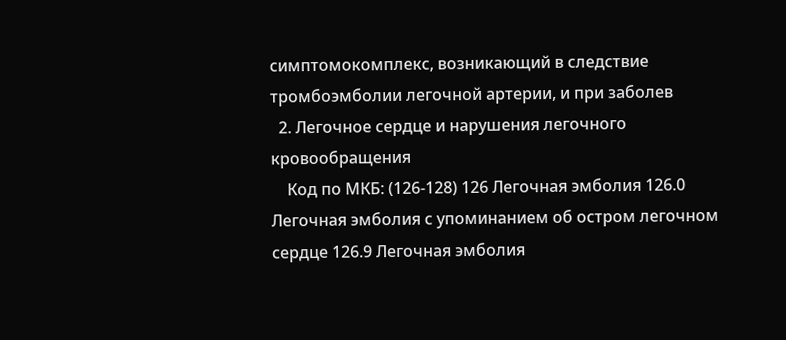симптомокомплекс, возникающий в следствие тромбоэмболии легочной артерии, и при заболев
  2. Легочное сердце и нарушения легочного кровообращения
    Код по МКБ: (126-128) 126 Легочная эмболия 126.0 Легочная эмболия с упоминанием об остром легочном сердце 126.9 Легочная эмболия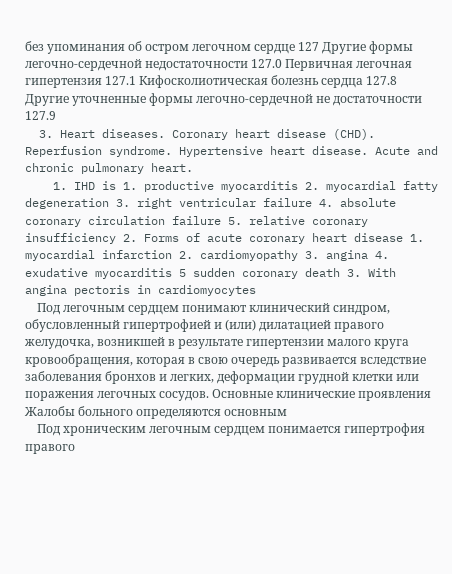без упоминания об остром легочном сердце 127 Другие формы легочно-сердечной недостаточности 127.0 Первичная легочная гипертензия 127.1 Кифосколиотическая болезнь сердца 127.8 Другие уточненные формы легочно-сердечной не достаточности 127.9
  3. Heart diseases. Coronary heart disease (CHD). Reperfusion syndrome. Hypertensive heart disease. Acute and chronic pulmonary heart.
    1. IHD is 1. productive myocarditis 2. myocardial fatty degeneration 3. right ventricular failure 4. absolute coronary circulation failure 5. relative coronary insufficiency 2. Forms of acute coronary heart disease 1. myocardial infarction 2. cardiomyopathy 3. angina 4. exudative myocarditis 5 sudden coronary death 3. With angina pectoris in cardiomyocytes
    Под легочным сердцем понимают клинический синдром, обусловленный гипертрофией и (или) дилатацией правого желудочка, возникшей в результате гипертензии малого круга кровообращения, которая в свою очередь развивается вследствие заболевания бронхов и легких, деформации грудной клетки или поражения легочных сосудов. Основные клинические проявления Жалобы больного определяются основным
    Под хроническим легочным сердцем понимается гипертрофия правого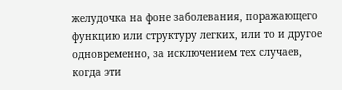желудочка на фоне заболевания, поражающего функцию или структуру легких, или то и другое одновременно, за исключением тех случаев, когда эти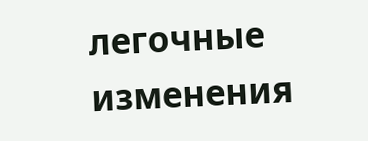легочные изменения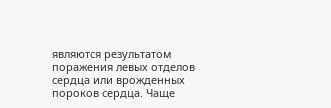являются результатом поражения левых отделов сердца или врожденных пороков сердца. Чаще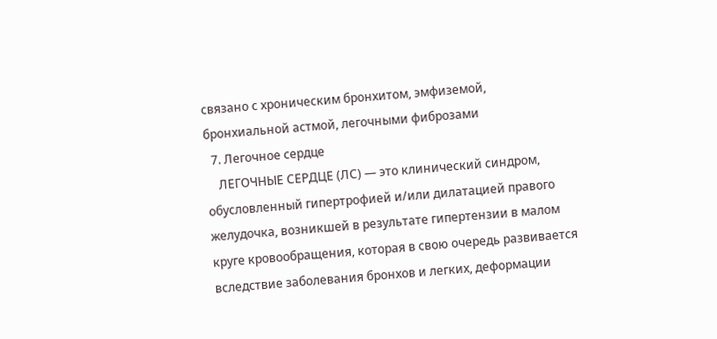связано с хроническим бронхитом, эмфиземой, бронхиальной астмой, легочными фиброзами
  7. Легочное сердце
    ЛЕГОЧНЫЕ СЕРДЦЕ (ЛС) — это клинический синдром, обусловленный гипертрофией и/или дилатацией правого желудочка, возникшей в результате гипертензии в малом круге кровообращения, которая в свою очередь развивается вследствие заболевания бронхов и легких, деформации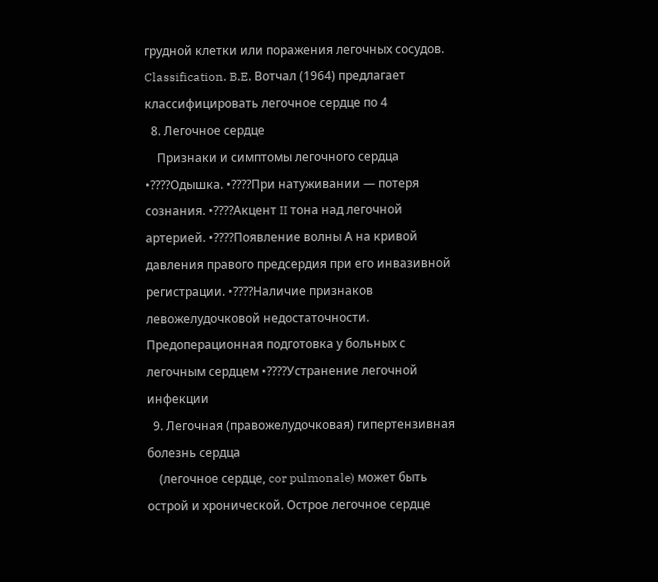грудной клетки или поражения легочных сосудов. Classification. B.E. Вотчал (1964) предлагает классифицировать легочное сердце по 4
  8. Легочное сердце
    Признаки и симптомы легочного сердца •????Одышка. •????При натуживании — потеря сознания. •????Акцент II тона над легочной артерией. •????Появление волны А на кривой давления правого предсердия при его инвазивной регистрации. •????Наличие признаков левожелудочковой недостаточности. Предоперационная подготовка у больных с легочным сердцем •????Устранение легочной инфекции
  9. Легочная (правожелудочковая) гипертензивная болезнь сердца
    (легочное сердце, cor pulmonale) может быть острой и хронической. Острое легочное сердце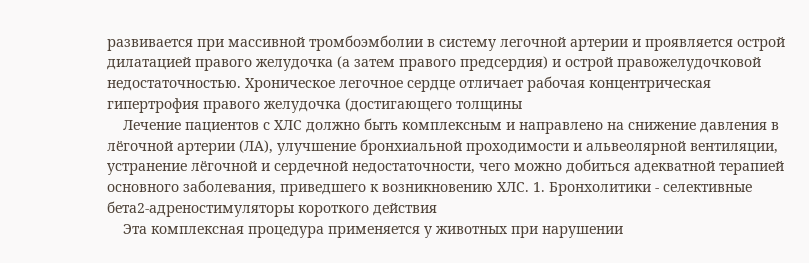развивается при массивной тромбоэмболии в систему легочной артерии и проявляется острой дилатацией правого желудочка (а затем правого предсердия) и острой правожелудочковой недостаточностью. Хроническое легочное сердце отличает рабочая концентрическая гипертрофия правого желудочка (достигающего толщины
    Лечение пациентов с ХЛС должно быть комплексным и направлено на снижение давления в лёгочной артерии (ЛА), улучшение бронхиальной проходимости и альвеолярной вентиляции, устранение лёгочной и сердечной недостаточности, чего можно добиться адекватной терапией основного заболевания, приведшего к возникновению ХЛС. 1. Бронхолитики - селективные бета2-адреностимуляторы короткого действия
    Эта комплексная процедура применяется у животных при нарушении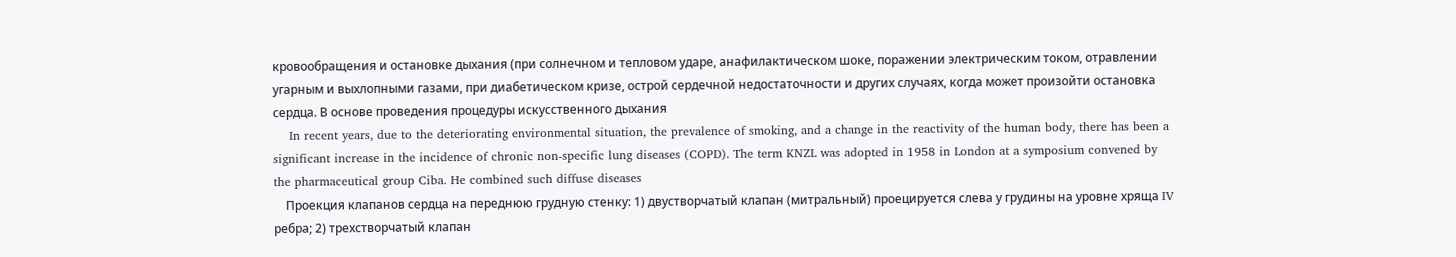кровообращения и остановке дыхания (при солнечном и тепловом ударе, анафилактическом шоке, поражении электрическим током, отравлении угарным и выхлопными газами, при диабетическом кризе, острой сердечной недостаточности и других случаях, когда может произойти остановка сердца. В основе проведения процедуры искусственного дыхания
    In recent years, due to the deteriorating environmental situation, the prevalence of smoking, and a change in the reactivity of the human body, there has been a significant increase in the incidence of chronic non-specific lung diseases (COPD). The term KNZL was adopted in 1958 in London at a symposium convened by the pharmaceutical group Ciba. He combined such diffuse diseases
    Проекция клапанов сердца на переднюю грудную стенку: 1) двустворчатый клапан (митральный) проецируется слева у грудины на уровне хряща IV ребра; 2) трехстворчатый клапан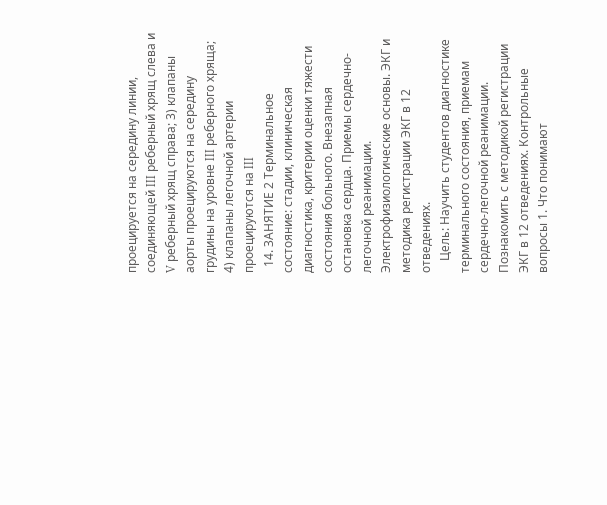проецируется на середину линии, соединяющей III реберный хрящ слева и V реберный хрящ справа; 3) клапаны аорты проецируются на середину грудины на уровне III реберного хряща; 4) клапаны легочной артерии проецируются на III
  14. ЗАНЯТИЕ 2 Терминальное состояние: стадии, клиническая диагностика, критерии оценки тяжести состояния больного. Внезапная остановка сердца. Приемы сердечно-легочной реанимации. Электрофизиологические основы. ЭКГ и методика регистрации ЭКГ в 12 отведениях.
    Цель: Научить студентов диагностике терминального состояния, приемам сердечно-легочной реанимации. Познакомить с методикой регистрации ЭКГ в 12 отведениях. Контрольные вопросы 1. Что понимают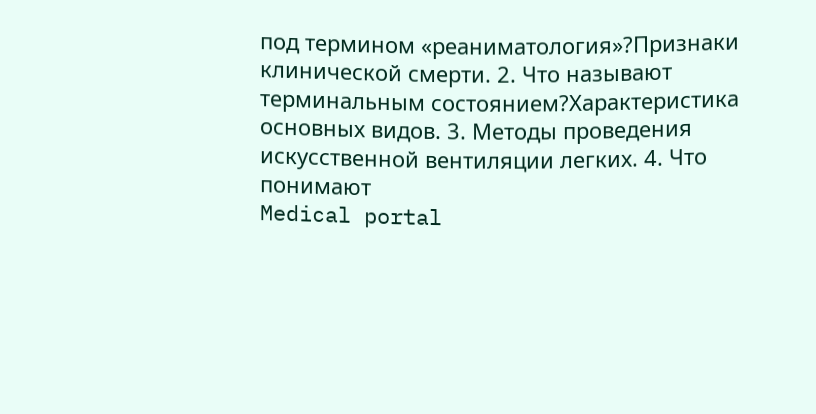под термином «реаниматология»?Признаки клинической смерти. 2. Что называют терминальным состоянием?Характеристика основных видов. 3. Методы проведения искусственной вентиляции легких. 4. Что понимают
Medical portal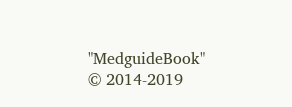"MedguideBook" © 2014-2019